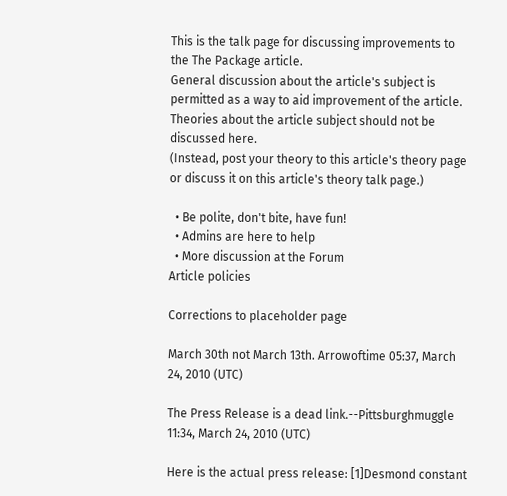This is the talk page for discussing improvements to the The Package article.
General discussion about the article's subject is permitted as a way to aid improvement of the article.
Theories about the article subject should not be discussed here.
(Instead, post your theory to this article's theory page
or discuss it on this article's theory talk page.)

  • Be polite, don't bite, have fun!
  • Admins are here to help
  • More discussion at the Forum
Article policies

Corrections to placeholder page

March 30th not March 13th. Arrowoftime 05:37, March 24, 2010 (UTC)

The Press Release is a dead link.--Pittsburghmuggle 11:34, March 24, 2010 (UTC)

Here is the actual press release: [1]Desmond constant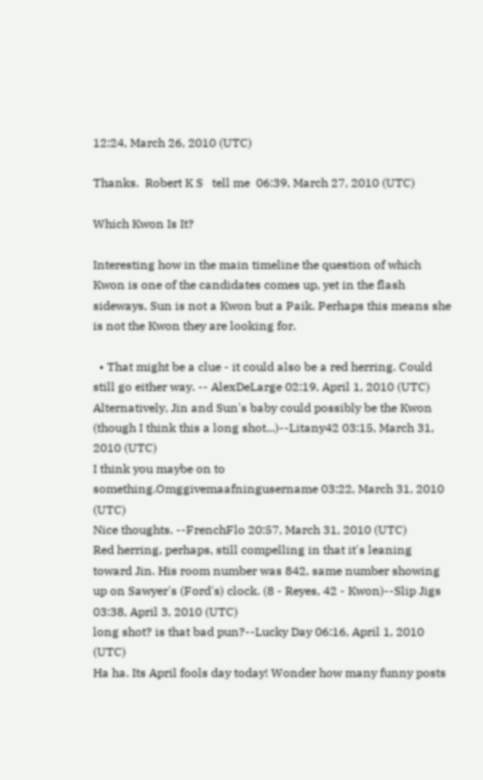12:24, March 26, 2010 (UTC)

Thanks.  Robert K S   tell me  06:39, March 27, 2010 (UTC)

Which Kwon Is It?

Interesting how in the main timeline the question of which Kwon is one of the candidates comes up, yet in the flash sideways, Sun is not a Kwon but a Paik. Perhaps this means she is not the Kwon they are looking for.

  • That might be a clue - it could also be a red herring. Could still go either way. -- AlexDeLarge 02:19, April 1, 2010 (UTC)
Alternatively, Jin and Sun's baby could possibly be the Kwon (though I think this a long shot...)--Litany42 03:15, March 31, 2010 (UTC)
I think you maybe on to something.Omggivemaafningusername 03:22, March 31, 2010 (UTC)
Nice thoughts. --FrenchFlo 20:57, March 31, 2010 (UTC)
Red herring, perhaps, still compelling in that it's leaning toward Jin. His room number was 842, same number showing up on Sawyer's (Ford's) clock. (8 - Reyes, 42 - Kwon)--Slip Jigs 03:38, April 3, 2010 (UTC)
long shot? is that bad pun?--Lucky Day 06:16, April 1, 2010 (UTC)
Ha ha. Its April fools day today! Wonder how many funny posts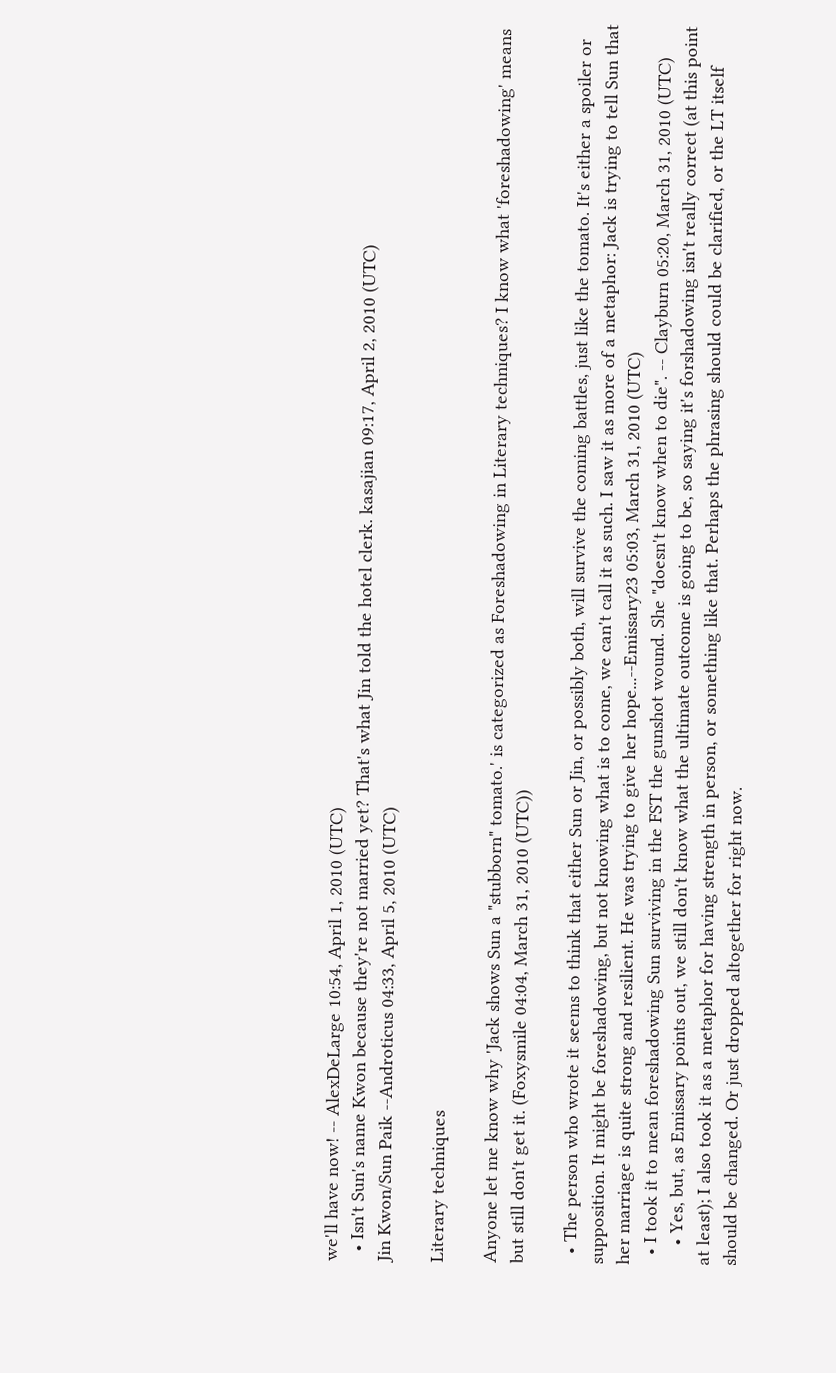we'll have now! -- AlexDeLarge 10:54, April 1, 2010 (UTC)
  • Isn't Sun's name Kwon because they're not married yet? That's what Jin told the hotel clerk. kasajian 09:17, April 2, 2010 (UTC)
Jin Kwon/Sun Paik --Androticus 04:33, April 5, 2010 (UTC)

Literary techniques

Anyone let me know why 'Jack shows Sun a "stubborn" tomato.' is categorized as Foreshadowing in Literary techniques? I know what 'foreshadowing' means but still don't get it. (Foxysmile 04:04, March 31, 2010 (UTC))

  • The person who wrote it seems to think that either Sun or Jin, or possibly both, will survive the coming battles, just like the tomato. It's either a spoiler or supposition. It might be foreshadowing, but not knowing what is to come, we can't call it as such. I saw it as more of a metaphor: Jack is trying to tell Sun that her marriage is quite strong and resilient. He was trying to give her hope...--Emissary23 05:03, March 31, 2010 (UTC)
  • I took it to mean foreshadowing Sun surviving in the FST the gunshot wound. She "doesn't know when to die". -- Clayburn 05:20, March 31, 2010 (UTC)
    • Yes, but, as Emissary points out, we still don't know what the ultimate outcome is going to be, so saying it's forshadowing isn't really correct (at this point at least); I also took it as a metaphor for having strength in person, or something like that. Perhaps the phrasing should could be clarified, or the LT itself should be changed. Or just dropped altogether for right now.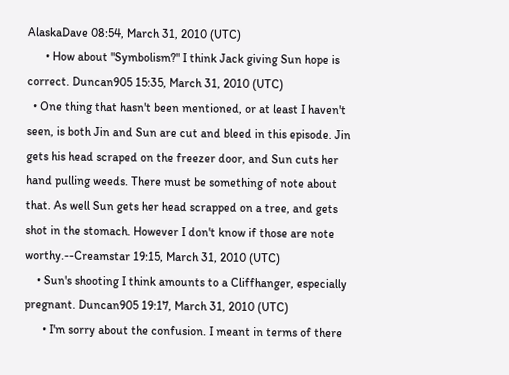AlaskaDave 08:54, March 31, 2010 (UTC)
      • How about "Symbolism?" I think Jack giving Sun hope is correct. Duncan905 15:35, March 31, 2010 (UTC)
  • One thing that hasn't been mentioned, or at least I haven't seen, is both Jin and Sun are cut and bleed in this episode. Jin gets his head scraped on the freezer door, and Sun cuts her hand pulling weeds. There must be something of note about that. As well Sun gets her head scrapped on a tree, and gets shot in the stomach. However I don't know if those are note worthy.--Creamstar 19:15, March 31, 2010 (UTC)
    • Sun's shooting I think amounts to a Cliffhanger, especially pregnant. Duncan905 19:17, March 31, 2010 (UTC)
      • I'm sorry about the confusion. I meant in terms of there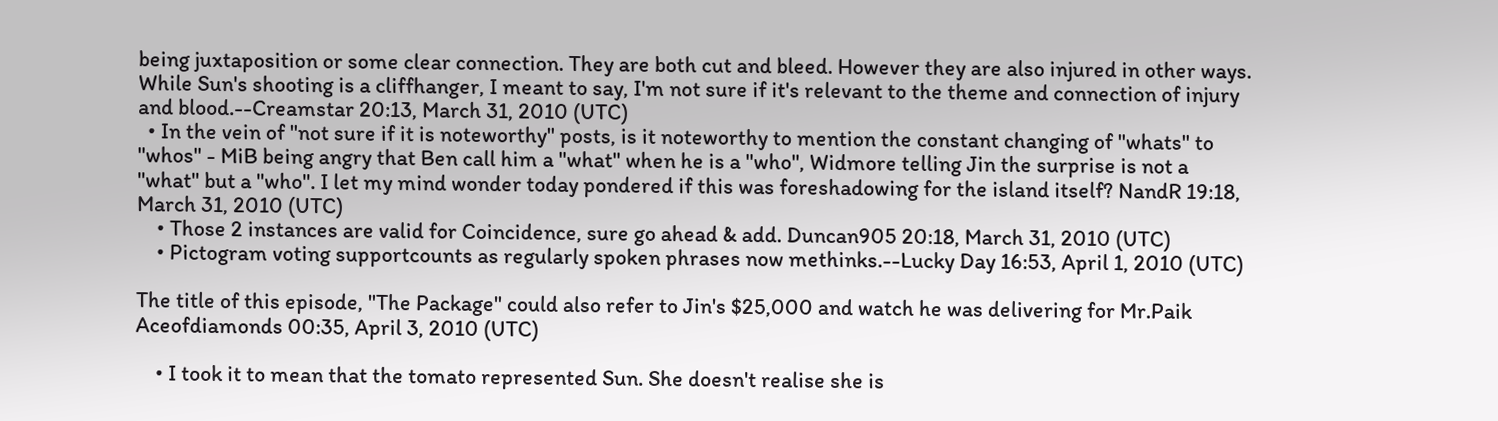being juxtaposition or some clear connection. They are both cut and bleed. However they are also injured in other ways. While Sun's shooting is a cliffhanger, I meant to say, I'm not sure if it's relevant to the theme and connection of injury and blood.--Creamstar 20:13, March 31, 2010 (UTC)
  • In the vein of "not sure if it is noteworthy" posts, is it noteworthy to mention the constant changing of "whats" to "whos" - MiB being angry that Ben call him a "what" when he is a "who", Widmore telling Jin the surprise is not a "what" but a "who". I let my mind wonder today pondered if this was foreshadowing for the island itself? NandR 19:18, March 31, 2010 (UTC)
    • Those 2 instances are valid for Coincidence, sure go ahead & add. Duncan905 20:18, March 31, 2010 (UTC)
    • Pictogram voting supportcounts as regularly spoken phrases now methinks.--Lucky Day 16:53, April 1, 2010 (UTC)

The title of this episode, "The Package" could also refer to Jin's $25,000 and watch he was delivering for Mr.Paik Aceofdiamonds 00:35, April 3, 2010 (UTC)

    • I took it to mean that the tomato represented Sun. She doesn't realise she is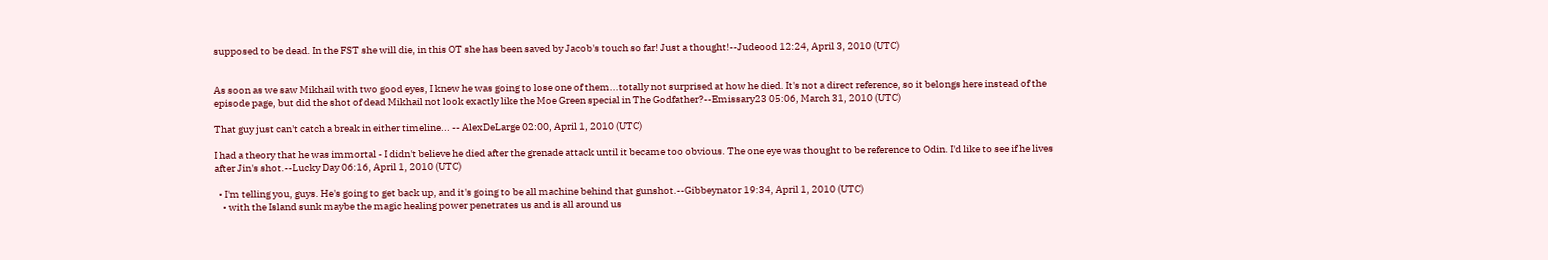supposed to be dead. In the FST she will die, in this OT she has been saved by Jacob's touch so far! Just a thought!--Judeood 12:24, April 3, 2010 (UTC)


As soon as we saw Mikhail with two good eyes, I knew he was going to lose one of them...totally not surprised at how he died. It's not a direct reference, so it belongs here instead of the episode page, but did the shot of dead Mikhail not look exactly like the Moe Green special in The Godfather?--Emissary23 05:06, March 31, 2010 (UTC)

That guy just can't catch a break in either timeline... -- AlexDeLarge 02:00, April 1, 2010 (UTC)

I had a theory that he was immortal - I didn't believe he died after the grenade attack until it became too obvious. The one eye was thought to be reference to Odin. I'd like to see if he lives after Jin's shot.--Lucky Day 06:16, April 1, 2010 (UTC)

  • I'm telling you, guys. He's going to get back up, and it's going to be all machine behind that gunshot.--Gibbeynator 19:34, April 1, 2010 (UTC)
    • with the Island sunk maybe the magic healing power penetrates us and is all around us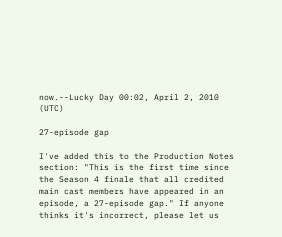now.--Lucky Day 00:02, April 2, 2010 (UTC)

27-episode gap

I've added this to the Production Notes section: "This is the first time since the Season 4 finale that all credited main cast members have appeared in an episode, a 27-episode gap." If anyone thinks it's incorrect, please let us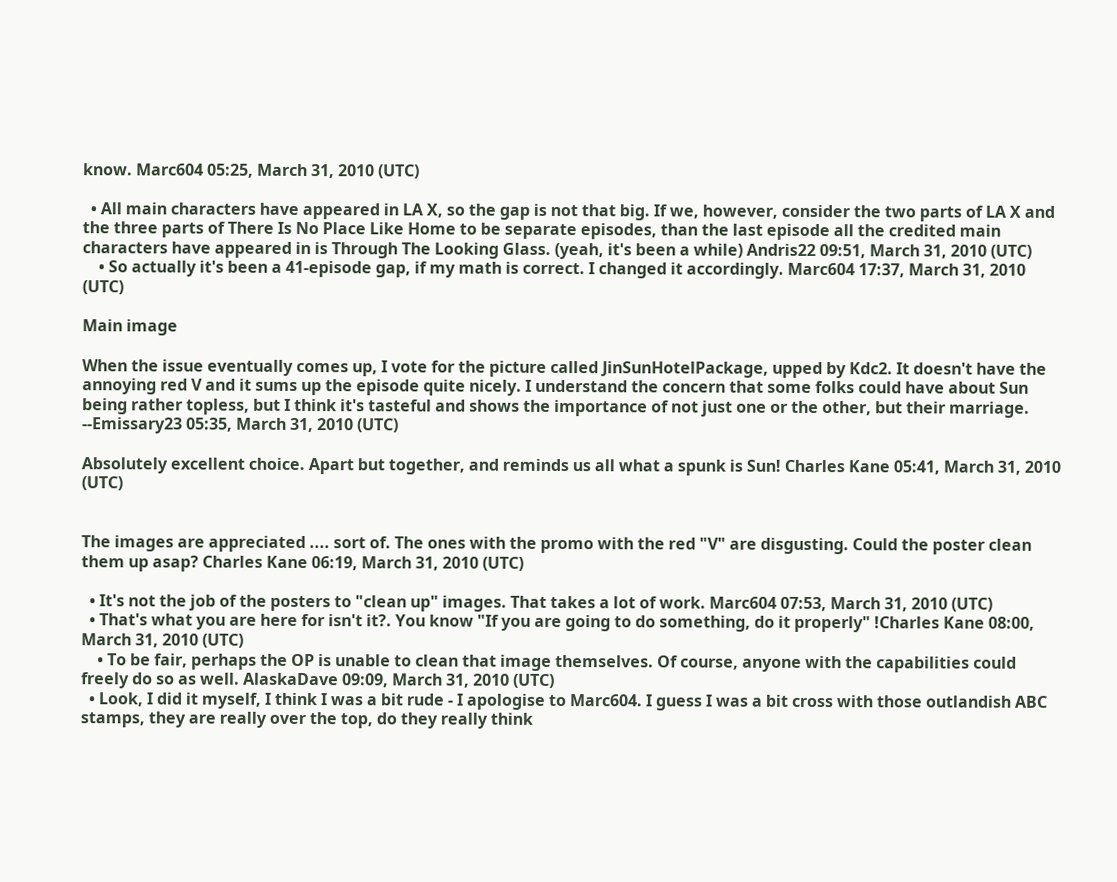know. Marc604 05:25, March 31, 2010 (UTC)

  • All main characters have appeared in LA X, so the gap is not that big. If we, however, consider the two parts of LA X and the three parts of There Is No Place Like Home to be separate episodes, than the last episode all the credited main characters have appeared in is Through The Looking Glass. (yeah, it's been a while) Andris22 09:51, March 31, 2010 (UTC)
    • So actually it's been a 41-episode gap, if my math is correct. I changed it accordingly. Marc604 17:37, March 31, 2010 (UTC)

Main image

When the issue eventually comes up, I vote for the picture called JinSunHotelPackage, upped by Kdc2. It doesn't have the annoying red V and it sums up the episode quite nicely. I understand the concern that some folks could have about Sun being rather topless, but I think it's tasteful and shows the importance of not just one or the other, but their marriage. --Emissary23 05:35, March 31, 2010 (UTC)

Absolutely excellent choice. Apart but together, and reminds us all what a spunk is Sun! Charles Kane 05:41, March 31, 2010 (UTC)


The images are appreciated .... sort of. The ones with the promo with the red "V" are disgusting. Could the poster clean them up asap? Charles Kane 06:19, March 31, 2010 (UTC)

  • It's not the job of the posters to "clean up" images. That takes a lot of work. Marc604 07:53, March 31, 2010 (UTC)
  • That's what you are here for isn't it?. You know "If you are going to do something, do it properly" !Charles Kane 08:00, March 31, 2010 (UTC)
    • To be fair, perhaps the OP is unable to clean that image themselves. Of course, anyone with the capabilities could freely do so as well. AlaskaDave 09:09, March 31, 2010 (UTC)
  • Look, I did it myself, I think I was a bit rude - I apologise to Marc604. I guess I was a bit cross with those outlandish ABC stamps, they are really over the top, do they really think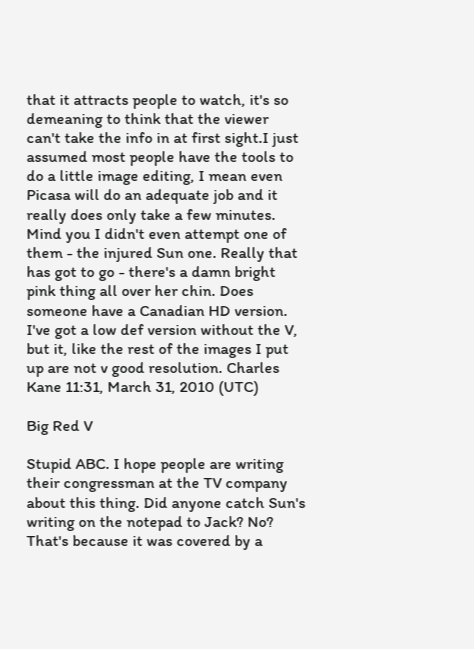that it attracts people to watch, it's so demeaning to think that the viewer can't take the info in at first sight.I just assumed most people have the tools to do a little image editing, I mean even Picasa will do an adequate job and it really does only take a few minutes. Mind you I didn't even attempt one of them - the injured Sun one. Really that has got to go - there's a damn bright pink thing all over her chin. Does someone have a Canadian HD version. I've got a low def version without the V, but it, like the rest of the images I put up are not v good resolution. Charles Kane 11:31, March 31, 2010 (UTC)

Big Red V

Stupid ABC. I hope people are writing their congressman at the TV company about this thing. Did anyone catch Sun's writing on the notepad to Jack? No? That's because it was covered by a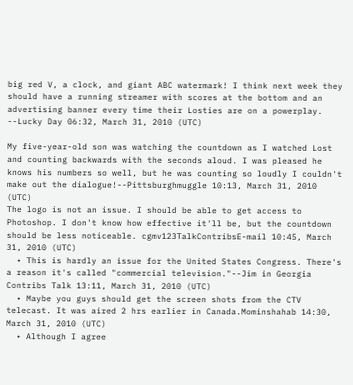big red V, a clock, and giant ABC watermark! I think next week they should have a running streamer with scores at the bottom and an advertising banner every time their Losties are on a powerplay. --Lucky Day 06:32, March 31, 2010 (UTC)

My five-year-old son was watching the countdown as I watched Lost and counting backwards with the seconds aloud. I was pleased he knows his numbers so well, but he was counting so loudly I couldn't make out the dialogue!--Pittsburghmuggle 10:13, March 31, 2010 (UTC)
The logo is not an issue. I should be able to get access to Photoshop. I don't know how effective it'll be, but the countdown should be less noticeable. cgmv123TalkContribsE-mail 10:45, March 31, 2010 (UTC)
  • This is hardly an issue for the United States Congress. There's a reason it's called "commercial television."--Jim in Georgia Contribs Talk 13:11, March 31, 2010 (UTC)
  • Maybe you guys should get the screen shots from the CTV telecast. It was aired 2 hrs earlier in Canada.Mominshahab 14:30, March 31, 2010 (UTC)
  • Although I agree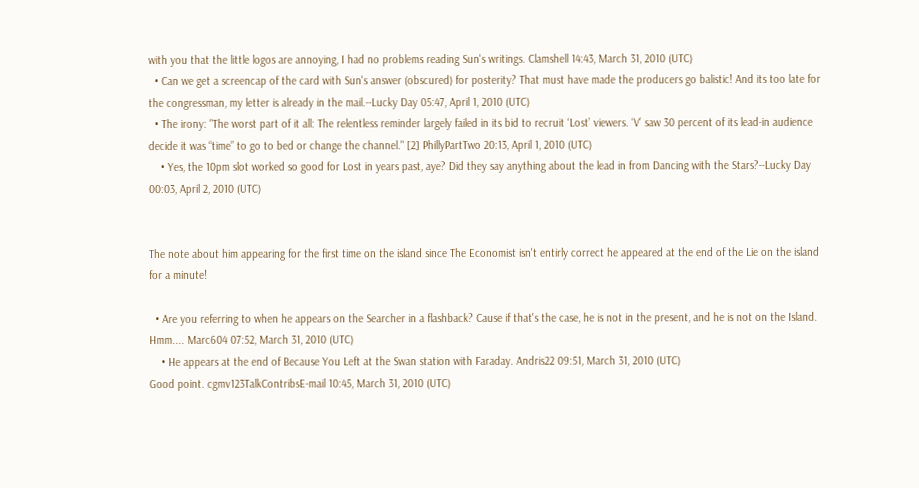with you that the little logos are annoying, I had no problems reading Sun's writings. Clamshell 14:43, March 31, 2010 (UTC)
  • Can we get a screencap of the card with Sun's answer (obscured) for posterity? That must have made the producers go balistic! And its too late for the congressman, my letter is already in the mail.--Lucky Day 05:47, April 1, 2010 (UTC)
  • The irony: "The worst part of it all: The relentless reminder largely failed in its bid to recruit ‘Lost’ viewers. ‘V’ saw 30 percent of its lead-in audience decide it was “time” to go to bed or change the channel." [2] PhillyPartTwo 20:13, April 1, 2010 (UTC)
    • Yes, the 10pm slot worked so good for Lost in years past, aye? Did they say anything about the lead in from Dancing with the Stars?--Lucky Day 00:03, April 2, 2010 (UTC)


The note about him appearing for the first time on the island since The Economist isn't entirly correct he appeared at the end of the Lie on the island for a minute!

  • Are you referring to when he appears on the Searcher in a flashback? Cause if that's the case, he is not in the present, and he is not on the Island. Hmm.... Marc604 07:52, March 31, 2010 (UTC)
    • He appears at the end of Because You Left at the Swan station with Faraday. Andris22 09:51, March 31, 2010 (UTC)
Good point. cgmv123TalkContribsE-mail 10:45, March 31, 2010 (UTC)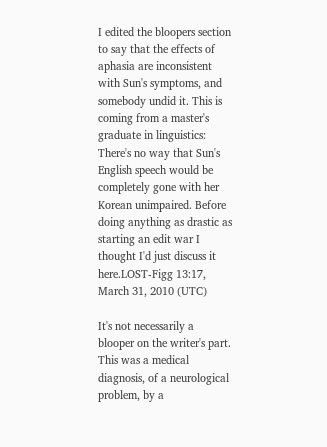I edited the bloopers section to say that the effects of aphasia are inconsistent with Sun's symptoms, and somebody undid it. This is coming from a master's graduate in linguistics: There's no way that Sun's English speech would be completely gone with her Korean unimpaired. Before doing anything as drastic as starting an edit war I thought I'd just discuss it here.LOST-Figg 13:17, March 31, 2010 (UTC)

It's not necessarily a blooper on the writer's part. This was a medical diagnosis, of a neurological problem, by a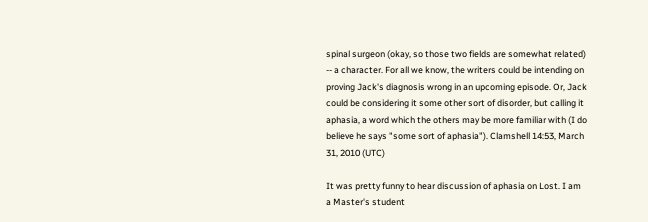spinal surgeon (okay, so those two fields are somewhat related) -- a character. For all we know, the writers could be intending on proving Jack's diagnosis wrong in an upcoming episode. Or, Jack could be considering it some other sort of disorder, but calling it aphasia, a word which the others may be more familiar with (I do believe he says "some sort of aphasia"). Clamshell 14:53, March 31, 2010 (UTC)

It was pretty funny to hear discussion of aphasia on Lost. I am a Master's student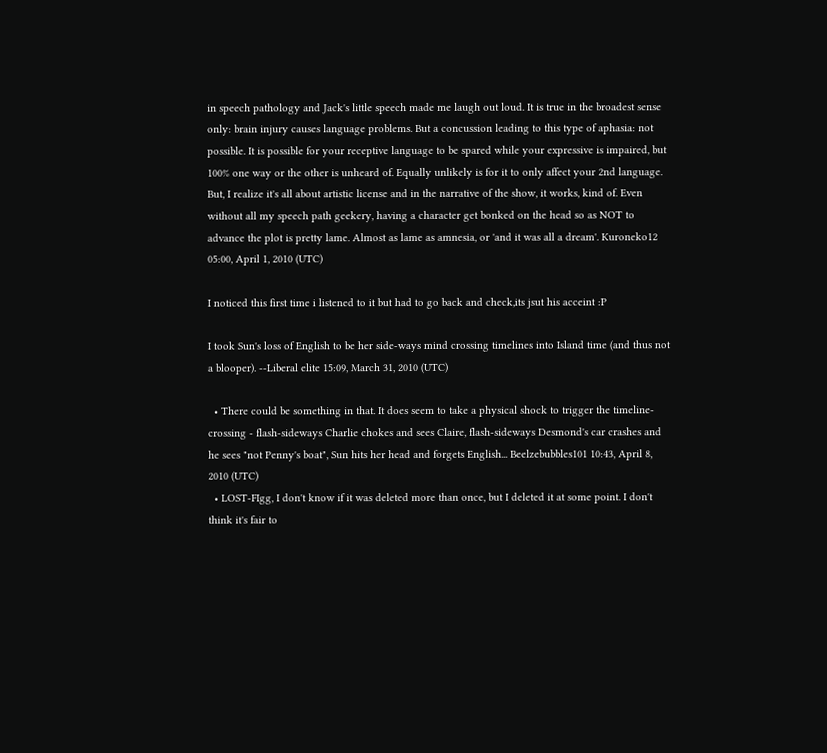in speech pathology and Jack's little speech made me laugh out loud. It is true in the broadest sense only: brain injury causes language problems. But a concussion leading to this type of aphasia: not possible. It is possible for your receptive language to be spared while your expressive is impaired, but 100% one way or the other is unheard of. Equally unlikely is for it to only affect your 2nd language. But, I realize it's all about artistic license and in the narrative of the show, it works, kind of. Even without all my speech path geekery, having a character get bonked on the head so as NOT to advance the plot is pretty lame. Almost as lame as amnesia, or 'and it was all a dream'. Kuroneko12 05:00, April 1, 2010 (UTC)

I noticed this first time i listened to it but had to go back and check,its jsut his acceint :P

I took Sun's loss of English to be her side-ways mind crossing timelines into Island time (and thus not a blooper). --Liberal elite 15:09, March 31, 2010 (UTC)

  • There could be something in that. It does seem to take a physical shock to trigger the timeline-crossing - flash-sideways Charlie chokes and sees Claire, flash-sideways Desmond's car crashes and he sees "not Penny's boat", Sun hits her head and forgets English... Beelzebubbles101 10:43, April 8, 2010 (UTC)
  • LOST-FIgg, I don't know if it was deleted more than once, but I deleted it at some point. I don't think it's fair to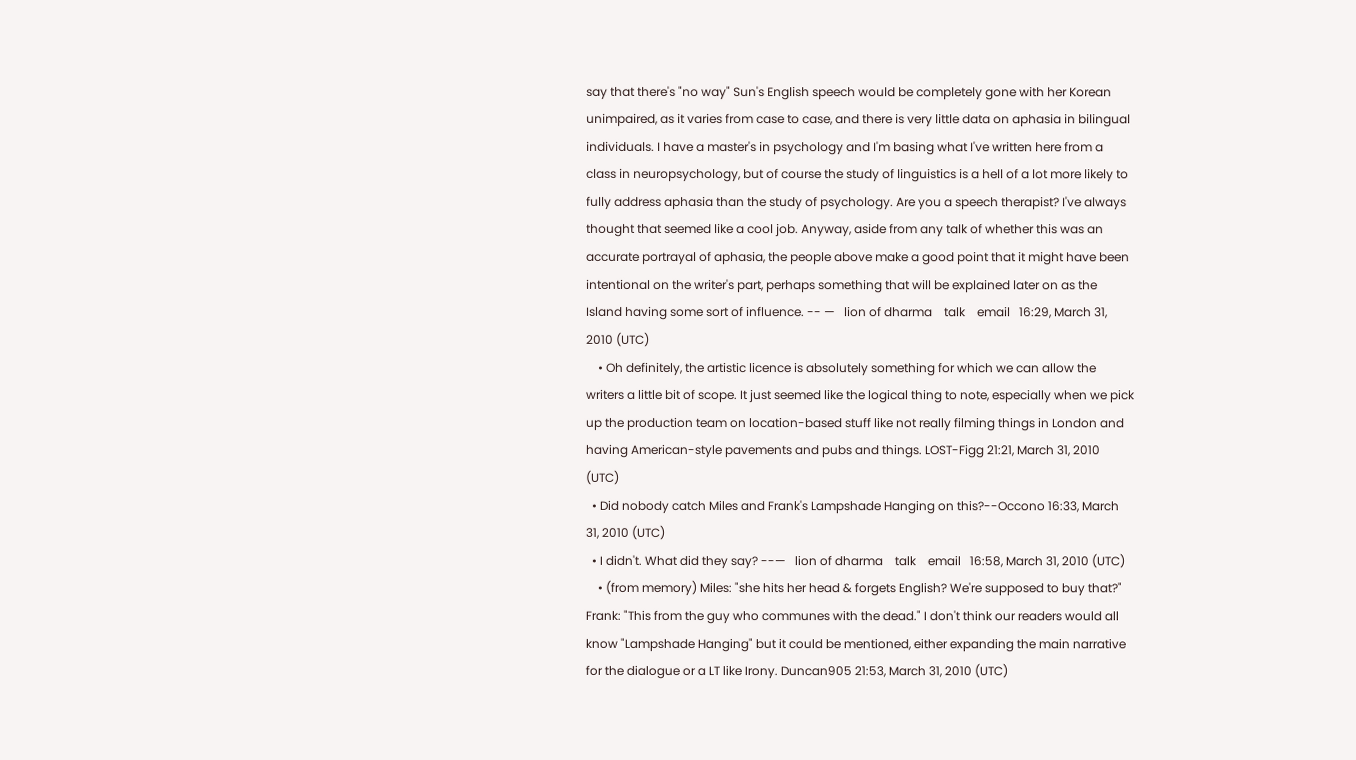say that there's "no way" Sun's English speech would be completely gone with her Korean unimpaired, as it varies from case to case, and there is very little data on aphasia in bilingual individuals. I have a master's in psychology and I'm basing what I've written here from a class in neuropsychology, but of course the study of linguistics is a hell of a lot more likely to fully address aphasia than the study of psychology. Are you a speech therapist? I've always thought that seemed like a cool job. Anyway, aside from any talk of whether this was an accurate portrayal of aphasia, the people above make a good point that it might have been intentional on the writer's part, perhaps something that will be explained later on as the Island having some sort of influence. -- —   lion of dharma    talk    email   16:29, March 31, 2010 (UTC)
    • Oh definitely, the artistic licence is absolutely something for which we can allow the writers a little bit of scope. It just seemed like the logical thing to note, especially when we pick up the production team on location-based stuff like not really filming things in London and having American-style pavements and pubs and things. LOST-Figg 21:21, March 31, 2010 (UTC)
  • Did nobody catch Miles and Frank's Lampshade Hanging on this?--Occono 16:33, March 31, 2010 (UTC)
  • I didn't. What did they say? --—   lion of dharma    talk    email   16:58, March 31, 2010 (UTC)
    • (from memory) Miles: "she hits her head & forgets English? We're supposed to buy that?" Frank: "This from the guy who communes with the dead." I don't think our readers would all know "Lampshade Hanging" but it could be mentioned, either expanding the main narrative for the dialogue or a LT like Irony. Duncan905 21:53, March 31, 2010 (UTC)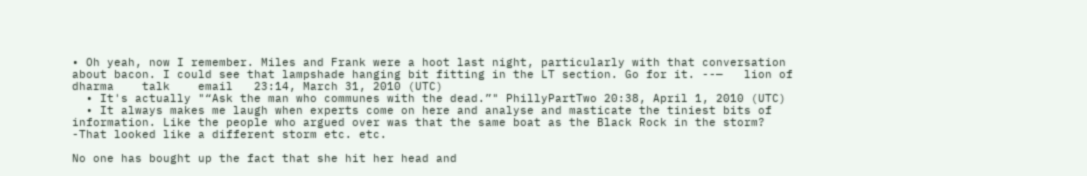• Oh yeah, now I remember. Miles and Frank were a hoot last night, particularly with that conversation about bacon. I could see that lampshade hanging bit fitting in the LT section. Go for it. --—   lion of dharma    talk    email   23:14, March 31, 2010 (UTC)
  • It's actually "“Ask the man who communes with the dead.”" PhillyPartTwo 20:38, April 1, 2010 (UTC)
  • It always makes me laugh when experts come on here and analyse and masticate the tiniest bits of information. Like the people who argued over was that the same boat as the Black Rock in the storm? -That looked like a different storm etc. etc.

No one has bought up the fact that she hit her head and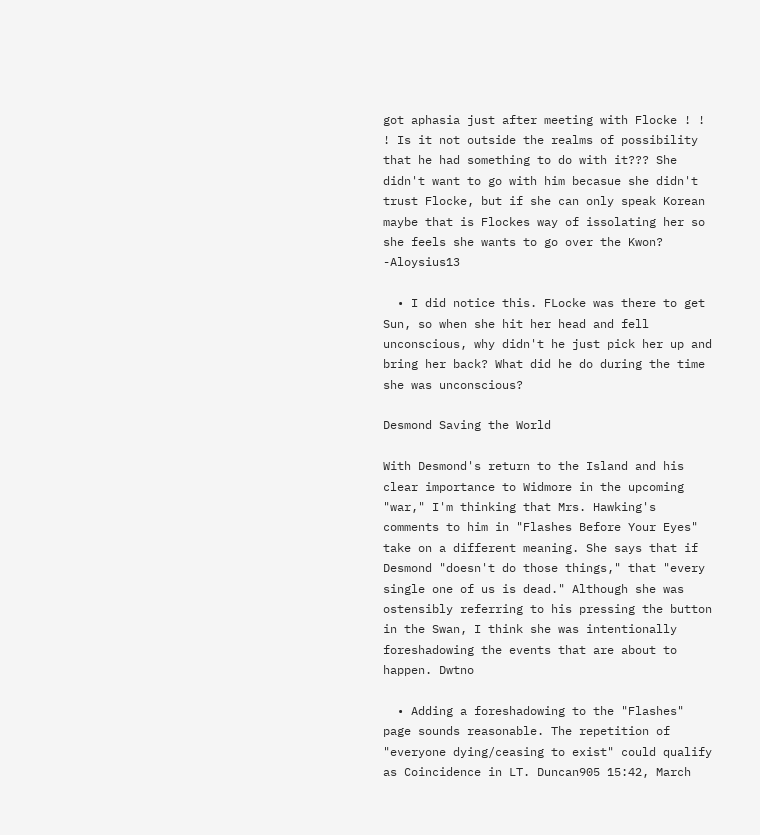got aphasia just after meeting with Flocke ! ! ! Is it not outside the realms of possibility that he had something to do with it??? She didn't want to go with him becasue she didn't trust Flocke, but if she can only speak Korean maybe that is Flockes way of issolating her so she feels she wants to go over the Kwon? -Aloysius13

  • I did notice this. FLocke was there to get Sun, so when she hit her head and fell unconscious, why didn't he just pick her up and bring her back? What did he do during the time she was unconscious?

Desmond Saving the World

With Desmond's return to the Island and his clear importance to Widmore in the upcoming "war," I'm thinking that Mrs. Hawking's comments to him in "Flashes Before Your Eyes" take on a different meaning. She says that if Desmond "doesn't do those things," that "every single one of us is dead." Although she was ostensibly referring to his pressing the button in the Swan, I think she was intentionally foreshadowing the events that are about to happen. Dwtno

  • Adding a foreshadowing to the "Flashes" page sounds reasonable. The repetition of "everyone dying/ceasing to exist" could qualify as Coincidence in LT. Duncan905 15:42, March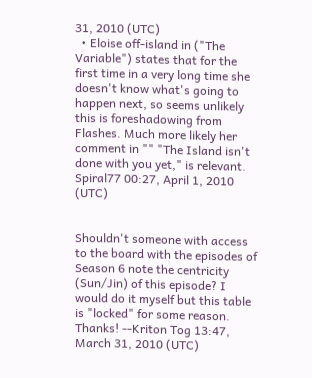31, 2010 (UTC)
  • Eloise off-island in ("The Variable") states that for the first time in a very long time she doesn't know what's going to happen next, so seems unlikely this is foreshadowing from Flashes. Much more likely her comment in "" "The Island isn't done with you yet," is relevant. Spiral77 00:27, April 1, 2010 (UTC)


Shouldn't someone with access to the board with the episodes of Season 6 note the centricity (Sun/Jin) of this episode? I would do it myself but this table is "locked" for some reason. Thanks! --Kriton Tog 13:47, March 31, 2010 (UTC)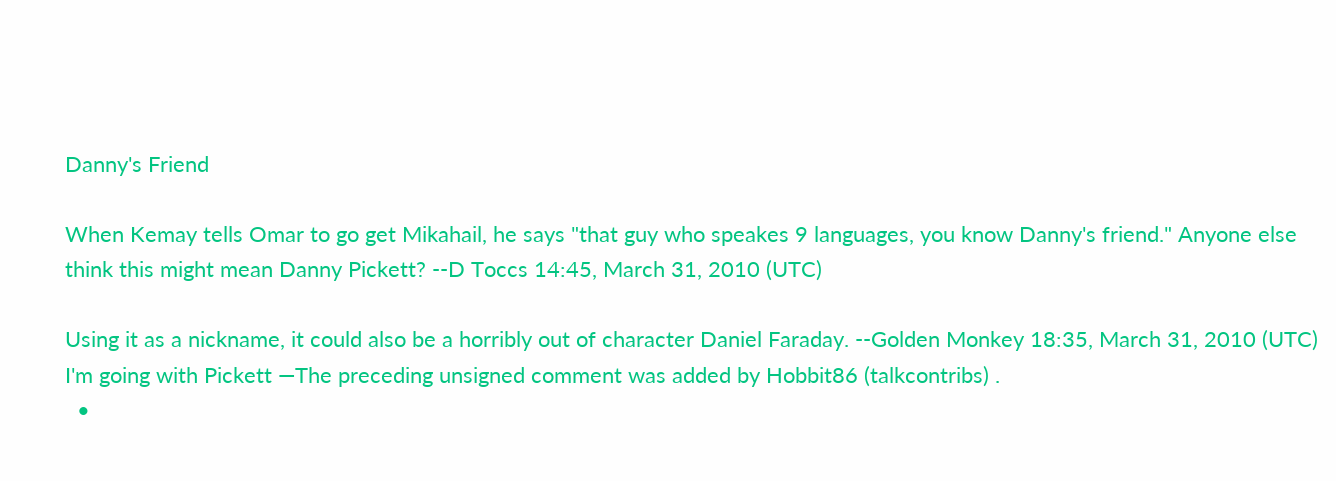Danny's Friend

When Kemay tells Omar to go get Mikahail, he says "that guy who speakes 9 languages, you know Danny's friend." Anyone else think this might mean Danny Pickett? --D Toccs 14:45, March 31, 2010 (UTC)

Using it as a nickname, it could also be a horribly out of character Daniel Faraday. --Golden Monkey 18:35, March 31, 2010 (UTC)
I'm going with Pickett —The preceding unsigned comment was added by Hobbit86 (talkcontribs) .
  •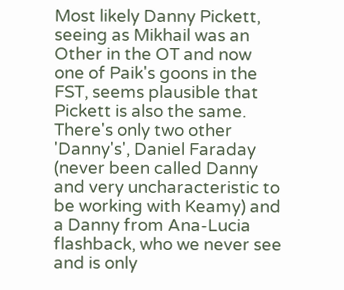Most likely Danny Pickett, seeing as Mikhail was an Other in the OT and now one of Paik's goons in the FST, seems plausible that Pickett is also the same. There's only two other 'Danny's', Daniel Faraday (never been called Danny and very uncharacteristic to be working with Keamy) and a Danny from Ana-Lucia flashback, who we never see and is only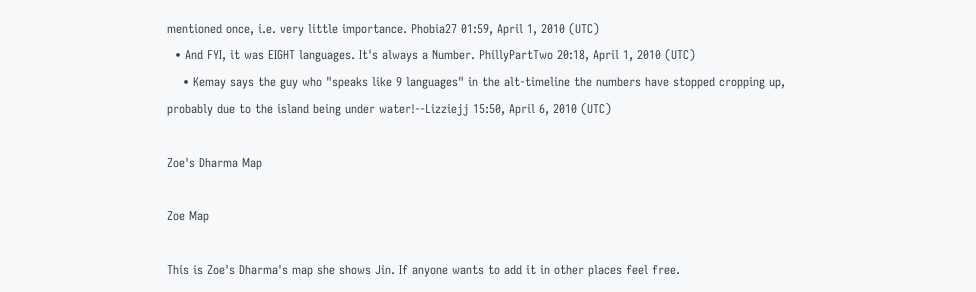mentioned once, i.e. very little importance. Phobia27 01:59, April 1, 2010 (UTC)
  • And FYI, it was EIGHT languages. It's always a Number. PhillyPartTwo 20:18, April 1, 2010 (UTC)
    • Kemay says the guy who "speaks like 9 languages" in the alt-timeline the numbers have stopped cropping up, probably due to the island being under water!--Lizziejj 15:50, April 6, 2010 (UTC)

Zoe's Dharma Map

Zoe Map

This is Zoe's Dharma's map she shows Jin. If anyone wants to add it in other places feel free.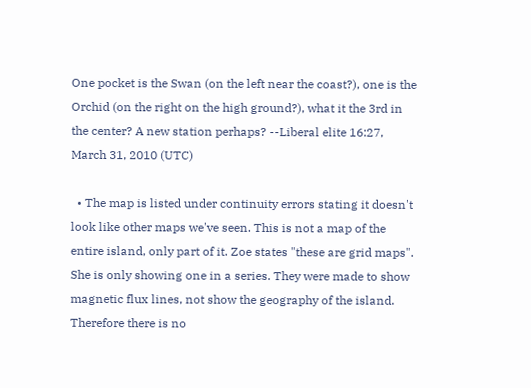One pocket is the Swan (on the left near the coast?), one is the Orchid (on the right on the high ground?), what it the 3rd in the center? A new station perhaps? --Liberal elite 16:27, March 31, 2010 (UTC)

  • The map is listed under continuity errors stating it doesn't look like other maps we've seen. This is not a map of the entire island, only part of it. Zoe states "these are grid maps". She is only showing one in a series. They were made to show magnetic flux lines, not show the geography of the island. Therefore there is no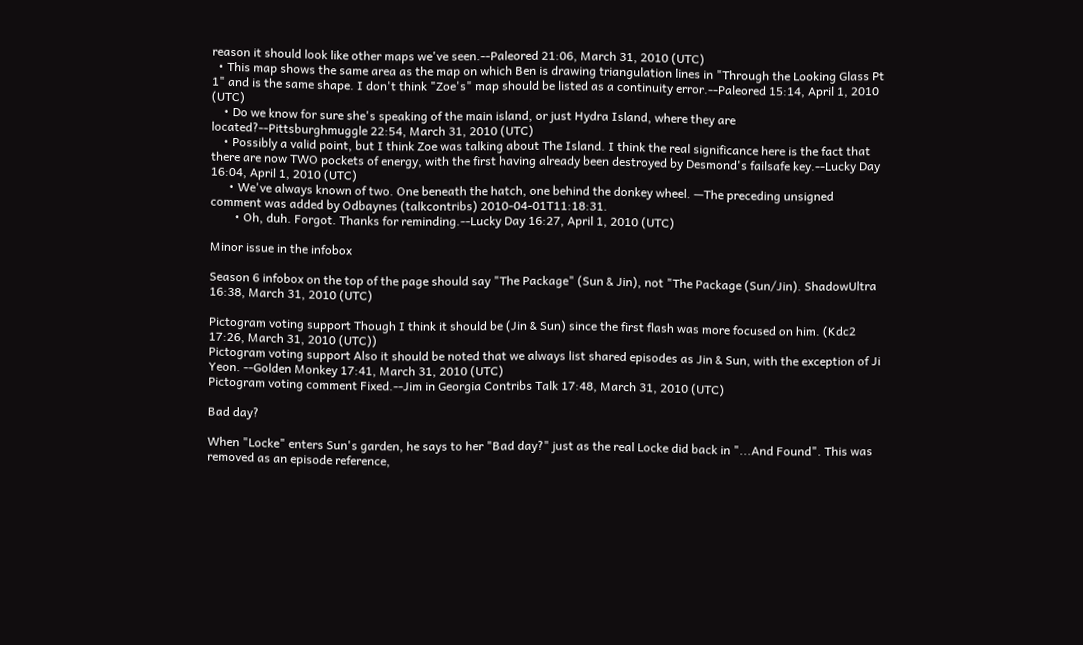reason it should look like other maps we've seen.--Paleored 21:06, March 31, 2010 (UTC)
  • This map shows the same area as the map on which Ben is drawing triangulation lines in "Through the Looking Glass Pt 1" and is the same shape. I don't think "Zoe's" map should be listed as a continuity error.--Paleored 15:14, April 1, 2010 (UTC)
    • Do we know for sure she's speaking of the main island, or just Hydra Island, where they are located?--Pittsburghmuggle 22:54, March 31, 2010 (UTC)
    • Possibly a valid point, but I think Zoe was talking about The Island. I think the real significance here is the fact that there are now TWO pockets of energy, with the first having already been destroyed by Desmond's failsafe key.--Lucky Day 16:04, April 1, 2010 (UTC)
      • We've always known of two. One beneath the hatch, one behind the donkey wheel. —The preceding unsigned comment was added by Odbaynes (talkcontribs) 2010-04-01T11:18:31.
        • Oh, duh. Forgot. Thanks for reminding.--Lucky Day 16:27, April 1, 2010 (UTC)

Minor issue in the infobox

Season 6 infobox on the top of the page should say "The Package" (Sun & Jin), not "The Package (Sun/Jin). ShadowUltra 16:38, March 31, 2010 (UTC)

Pictogram voting support Though I think it should be (Jin & Sun) since the first flash was more focused on him. (Kdc2 17:26, March 31, 2010 (UTC))
Pictogram voting support Also it should be noted that we always list shared episodes as Jin & Sun, with the exception of Ji Yeon. --Golden Monkey 17:41, March 31, 2010 (UTC)
Pictogram voting comment Fixed.--Jim in Georgia Contribs Talk 17:48, March 31, 2010 (UTC)

Bad day?

When "Locke" enters Sun's garden, he says to her "Bad day?" just as the real Locke did back in "...And Found". This was removed as an episode reference,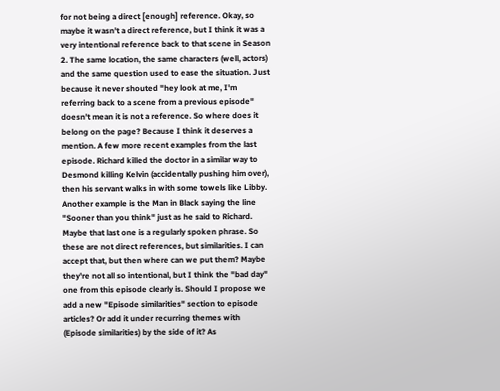for not being a direct [enough] reference. Okay, so maybe it wasn't a direct reference, but I think it was a very intentional reference back to that scene in Season 2. The same location, the same characters (well, actors) and the same question used to ease the situation. Just because it never shouted "hey look at me, I'm referring back to a scene from a previous episode" doesn't mean it is not a reference. So where does it belong on the page? Because I think it deserves a mention. A few more recent examples from the last episode. Richard killed the doctor in a similar way to Desmond killing Kelvin (accidentally pushing him over), then his servant walks in with some towels like Libby. Another example is the Man in Black saying the line "Sooner than you think" just as he said to Richard. Maybe that last one is a regularly spoken phrase. So these are not direct references, but similarities. I can accept that, but then where can we put them? Maybe they're not all so intentional, but I think the "bad day" one from this episode clearly is. Should I propose we add a new "Episode similarities" section to episode articles? Or add it under recurring themes with (Episode similarities) by the side of it? As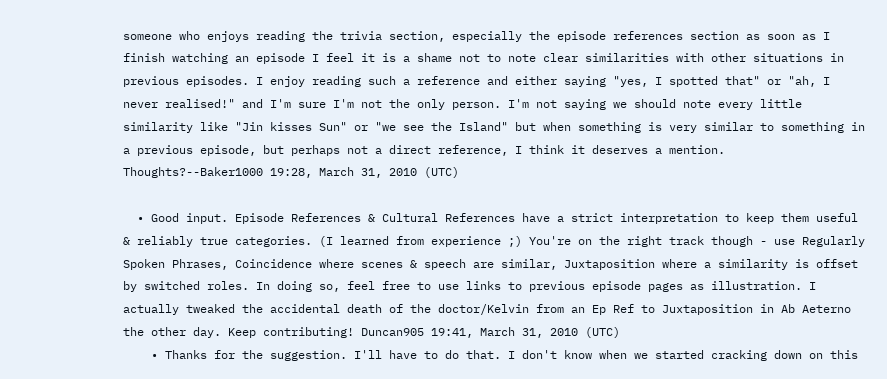someone who enjoys reading the trivia section, especially the episode references section as soon as I finish watching an episode I feel it is a shame not to note clear similarities with other situations in previous episodes. I enjoy reading such a reference and either saying "yes, I spotted that" or "ah, I never realised!" and I'm sure I'm not the only person. I'm not saying we should note every little similarity like "Jin kisses Sun" or "we see the Island" but when something is very similar to something in a previous episode, but perhaps not a direct reference, I think it deserves a mention. Thoughts?--Baker1000 19:28, March 31, 2010 (UTC)

  • Good input. Episode References & Cultural References have a strict interpretation to keep them useful & reliably true categories. (I learned from experience ;) You're on the right track though - use Regularly Spoken Phrases, Coincidence where scenes & speech are similar, Juxtaposition where a similarity is offset by switched roles. In doing so, feel free to use links to previous episode pages as illustration. I actually tweaked the accidental death of the doctor/Kelvin from an Ep Ref to Juxtaposition in Ab Aeterno the other day. Keep contributing! Duncan905 19:41, March 31, 2010 (UTC)
    • Thanks for the suggestion. I'll have to do that. I don't know when we started cracking down on this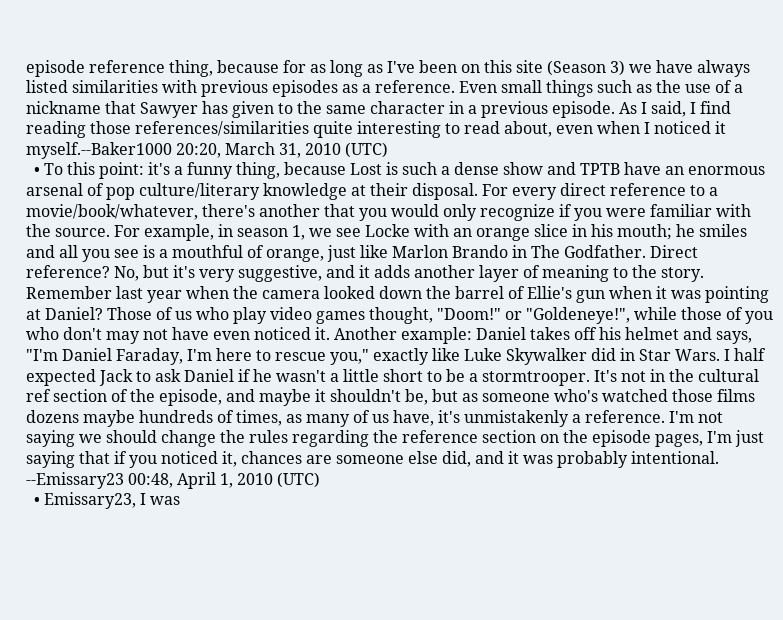episode reference thing, because for as long as I've been on this site (Season 3) we have always listed similarities with previous episodes as a reference. Even small things such as the use of a nickname that Sawyer has given to the same character in a previous episode. As I said, I find reading those references/similarities quite interesting to read about, even when I noticed it myself.--Baker1000 20:20, March 31, 2010 (UTC)
  • To this point: it's a funny thing, because Lost is such a dense show and TPTB have an enormous arsenal of pop culture/literary knowledge at their disposal. For every direct reference to a movie/book/whatever, there's another that you would only recognize if you were familiar with the source. For example, in season 1, we see Locke with an orange slice in his mouth; he smiles and all you see is a mouthful of orange, just like Marlon Brando in The Godfather. Direct reference? No, but it's very suggestive, and it adds another layer of meaning to the story. Remember last year when the camera looked down the barrel of Ellie's gun when it was pointing at Daniel? Those of us who play video games thought, "Doom!" or "Goldeneye!", while those of you who don't may not have even noticed it. Another example: Daniel takes off his helmet and says, "I'm Daniel Faraday, I'm here to rescue you," exactly like Luke Skywalker did in Star Wars. I half expected Jack to ask Daniel if he wasn't a little short to be a stormtrooper. It's not in the cultural ref section of the episode, and maybe it shouldn't be, but as someone who's watched those films dozens maybe hundreds of times, as many of us have, it's unmistakenly a reference. I'm not saying we should change the rules regarding the reference section on the episode pages, I'm just saying that if you noticed it, chances are someone else did, and it was probably intentional. --Emissary23 00:48, April 1, 2010 (UTC)
  • Emissary23, I was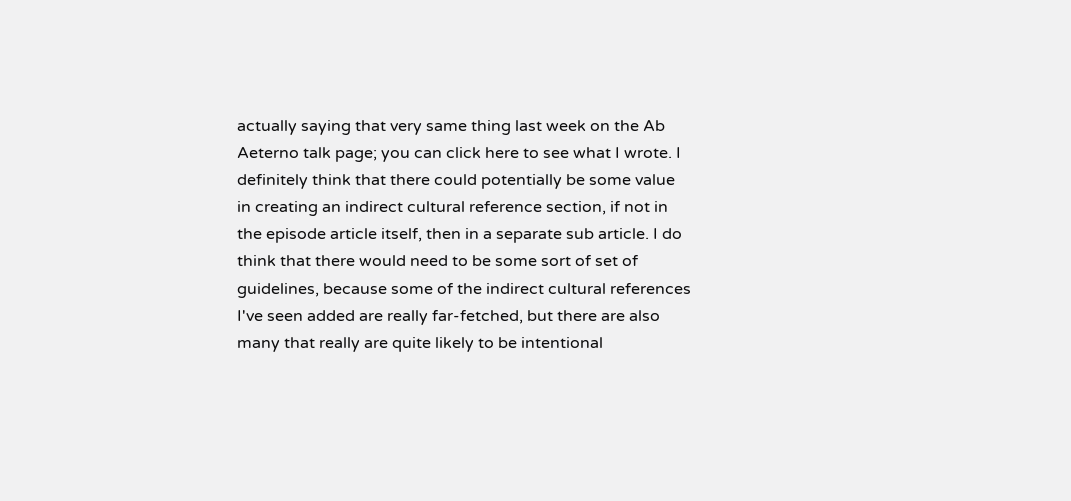actually saying that very same thing last week on the Ab Aeterno talk page; you can click here to see what I wrote. I definitely think that there could potentially be some value in creating an indirect cultural reference section, if not in the episode article itself, then in a separate sub article. I do think that there would need to be some sort of set of guidelines, because some of the indirect cultural references I've seen added are really far-fetched, but there are also many that really are quite likely to be intentional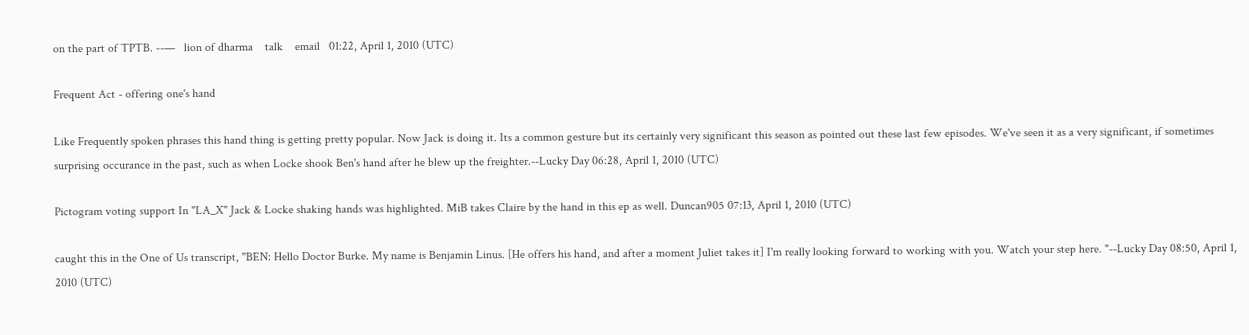on the part of TPTB. --—   lion of dharma    talk    email   01:22, April 1, 2010 (UTC)

Frequent Act - offering one's hand

Like Frequently spoken phrases this hand thing is getting pretty popular. Now Jack is doing it. Its a common gesture but its certainly very significant this season as pointed out these last few episodes. We've seen it as a very significant, if sometimes surprising occurance in the past, such as when Locke shook Ben's hand after he blew up the freighter.--Lucky Day 06:28, April 1, 2010 (UTC)

Pictogram voting support In "LA_X" Jack & Locke shaking hands was highlighted. MiB takes Claire by the hand in this ep as well. Duncan905 07:13, April 1, 2010 (UTC)

caught this in the One of Us transcript, "BEN: Hello Doctor Burke. My name is Benjamin Linus. [He offers his hand, and after a moment Juliet takes it] I'm really looking forward to working with you. Watch your step here. "--Lucky Day 08:50, April 1, 2010 (UTC)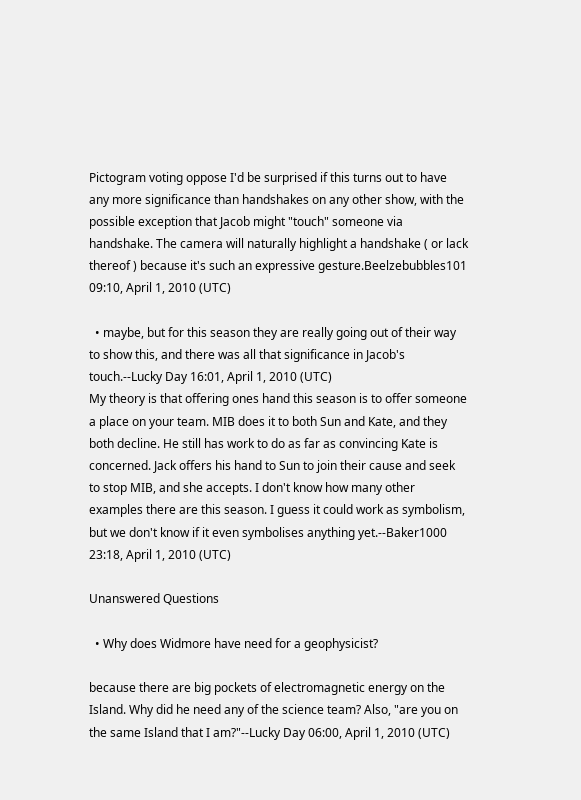Pictogram voting oppose I'd be surprised if this turns out to have any more significance than handshakes on any other show, with the possible exception that Jacob might "touch" someone via handshake. The camera will naturally highlight a handshake ( or lack thereof ) because it's such an expressive gesture.Beelzebubbles101 09:10, April 1, 2010 (UTC)

  • maybe, but for this season they are really going out of their way to show this, and there was all that significance in Jacob's touch.--Lucky Day 16:01, April 1, 2010 (UTC)
My theory is that offering ones hand this season is to offer someone a place on your team. MIB does it to both Sun and Kate, and they both decline. He still has work to do as far as convincing Kate is concerned. Jack offers his hand to Sun to join their cause and seek to stop MIB, and she accepts. I don't know how many other examples there are this season. I guess it could work as symbolism, but we don't know if it even symbolises anything yet.--Baker1000 23:18, April 1, 2010 (UTC)

Unanswered Questions

  • Why does Widmore have need for a geophysicist?

because there are big pockets of electromagnetic energy on the Island. Why did he need any of the science team? Also, "are you on the same Island that I am?"--Lucky Day 06:00, April 1, 2010 (UTC)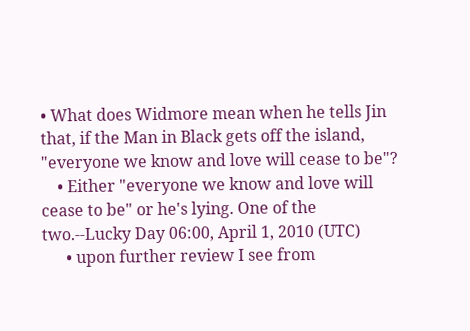• What does Widmore mean when he tells Jin that, if the Man in Black gets off the island, "everyone we know and love will cease to be"?
    • Either "everyone we know and love will cease to be" or he's lying. One of the two.--Lucky Day 06:00, April 1, 2010 (UTC)
      • upon further review I see from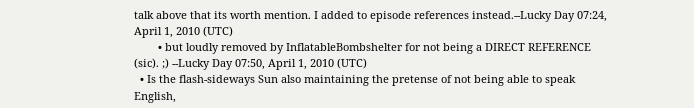talk above that its worth mention. I added to episode references instead.--Lucky Day 07:24, April 1, 2010 (UTC)
        • but loudly removed by InflatableBombshelter for not being a DIRECT REFERENCE (sic). ;) --Lucky Day 07:50, April 1, 2010 (UTC)
  • Is the flash-sideways Sun also maintaining the pretense of not being able to speak English,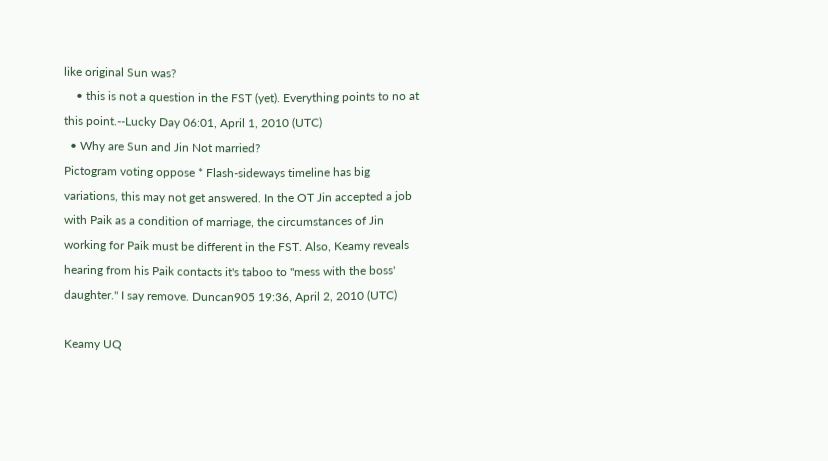like original Sun was?
    • this is not a question in the FST (yet). Everything points to no at this point.--Lucky Day 06:01, April 1, 2010 (UTC)
  • Why are Sun and Jin Not married?
Pictogram voting oppose * Flash-sideways timeline has big variations, this may not get answered. In the OT Jin accepted a job with Paik as a condition of marriage, the circumstances of Jin working for Paik must be different in the FST. Also, Keamy reveals hearing from his Paik contacts it's taboo to "mess with the boss' daughter." I say remove. Duncan905 19:36, April 2, 2010 (UTC)

Keamy UQ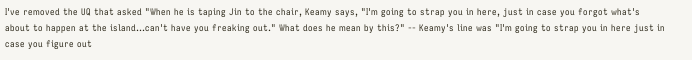I've removed the UQ that asked "When he is taping Jin to the chair, Keamy says, "I'm going to strap you in here, just in case you forgot what's about to happen at the island...can't have you freaking out." What does he mean by this?" -- Keamy's line was "I'm going to strap you in here just in case you figure out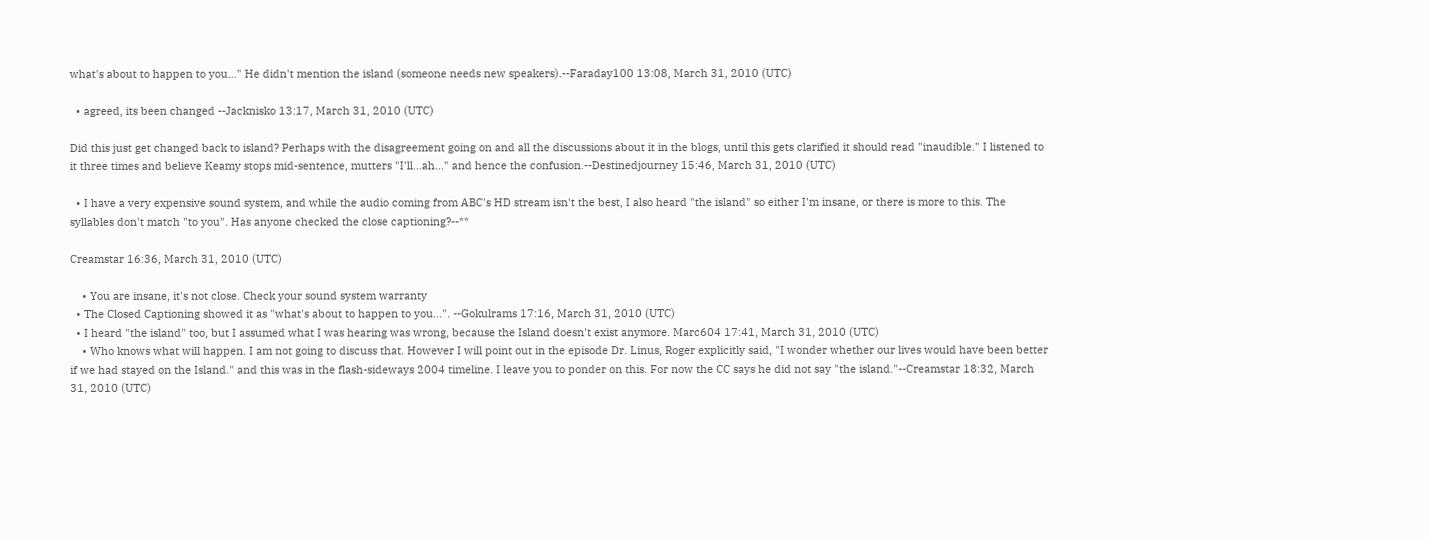what's about to happen to you..." He didn't mention the island (someone needs new speakers).--Faraday100 13:08, March 31, 2010 (UTC)

  • agreed, its been changed --Jacknisko 13:17, March 31, 2010 (UTC)

Did this just get changed back to island? Perhaps with the disagreement going on and all the discussions about it in the blogs, until this gets clarified it should read "inaudible." I listened to it three times and believe Keamy stops mid-sentence, mutters "I'll...ah..." and hence the confusion.--Destinedjourney 15:46, March 31, 2010 (UTC)

  • I have a very expensive sound system, and while the audio coming from ABC's HD stream isn't the best, I also heard "the island" so either I'm insane, or there is more to this. The syllables don't match "to you". Has anyone checked the close captioning?--**

Creamstar 16:36, March 31, 2010 (UTC)

    • You are insane, it's not close. Check your sound system warranty
  • The Closed Captioning showed it as "what's about to happen to you...". --Gokulrams 17:16, March 31, 2010 (UTC)
  • I heard "the island" too, but I assumed what I was hearing was wrong, because the Island doesn't exist anymore. Marc604 17:41, March 31, 2010 (UTC)
    • Who knows what will happen. I am not going to discuss that. However I will point out in the episode Dr. Linus, Roger explicitly said, "I wonder whether our lives would have been better if we had stayed on the Island." and this was in the flash-sideways 2004 timeline. I leave you to ponder on this. For now the CC says he did not say "the island."--Creamstar 18:32, March 31, 2010 (UTC)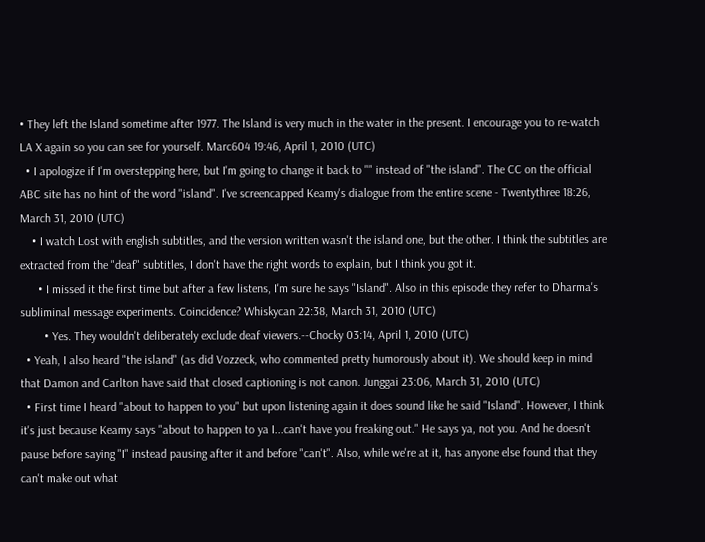• They left the Island sometime after 1977. The Island is very much in the water in the present. I encourage you to re-watch LA X again so you can see for yourself. Marc604 19:46, April 1, 2010 (UTC)
  • I apologize if I'm overstepping here, but I'm going to change it back to "" instead of "the island". The CC on the official ABC site has no hint of the word "island". I've screencapped Keamy's dialogue from the entire scene - Twentythree 18:26, March 31, 2010 (UTC)
    • I watch Lost with english subtitles, and the version written wasn't the island one, but the other. I think the subtitles are extracted from the "deaf" subtitles, I don't have the right words to explain, but I think you got it.
      • I missed it the first time but after a few listens, I'm sure he says "Island". Also in this episode they refer to Dharma's subliminal message experiments. Coincidence? Whiskycan 22:38, March 31, 2010 (UTC)
        • Yes. They wouldn't deliberately exclude deaf viewers.--Chocky 03:14, April 1, 2010 (UTC)
  • Yeah, I also heard "the island" (as did Vozzeck, who commented pretty humorously about it). We should keep in mind that Damon and Carlton have said that closed captioning is not canon. Junggai 23:06, March 31, 2010 (UTC)
  • First time I heard "about to happen to you" but upon listening again it does sound like he said "Island". However, I think it's just because Keamy says "about to happen to ya I...can't have you freaking out." He says ya, not you. And he doesn't pause before saying "I" instead pausing after it and before "can't". Also, while we're at it, has anyone else found that they can't make out what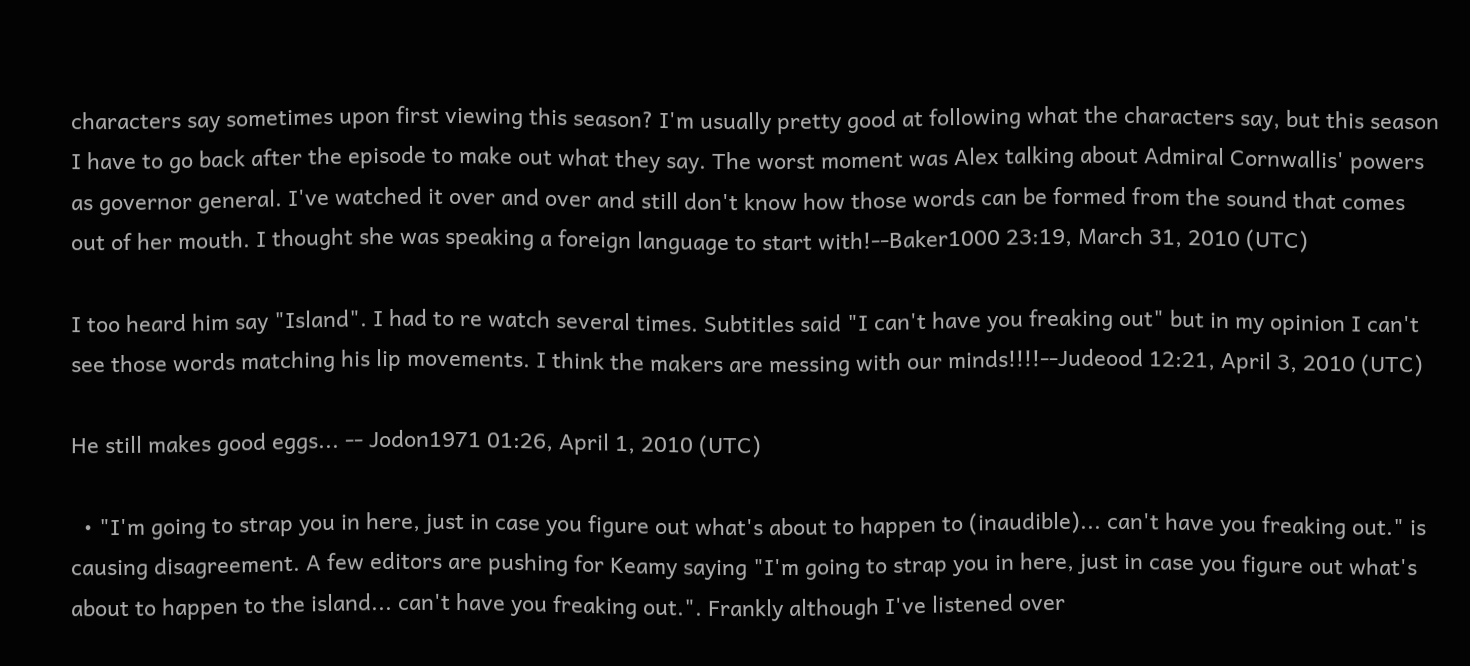characters say sometimes upon first viewing this season? I'm usually pretty good at following what the characters say, but this season I have to go back after the episode to make out what they say. The worst moment was Alex talking about Admiral Cornwallis' powers as governor general. I've watched it over and over and still don't know how those words can be formed from the sound that comes out of her mouth. I thought she was speaking a foreign language to start with!--Baker1000 23:19, March 31, 2010 (UTC)

I too heard him say "Island". I had to re watch several times. Subtitles said "I can't have you freaking out" but in my opinion I can't see those words matching his lip movements. I think the makers are messing with our minds!!!!--Judeood 12:21, April 3, 2010 (UTC)

He still makes good eggs... -- Jodon1971 01:26, April 1, 2010 (UTC)

  • "I'm going to strap you in here, just in case you figure out what's about to happen to (inaudible)... can't have you freaking out." is causing disagreement. A few editors are pushing for Keamy saying "I'm going to strap you in here, just in case you figure out what's about to happen to the island... can't have you freaking out.". Frankly although I've listened over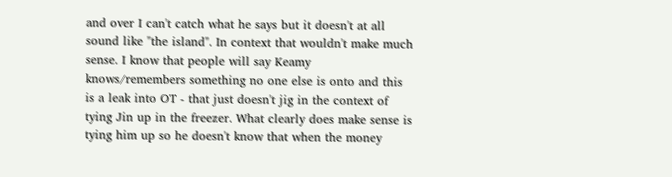and over I can't catch what he says but it doesn't at all sound like "the island". In context that wouldn't make much sense. I know that people will say Keamy knows/remembers something no one else is onto and this is a leak into OT - that just doesn't jig in the context of tying Jin up in the freezer. What clearly does make sense is tying him up so he doesn't know that when the money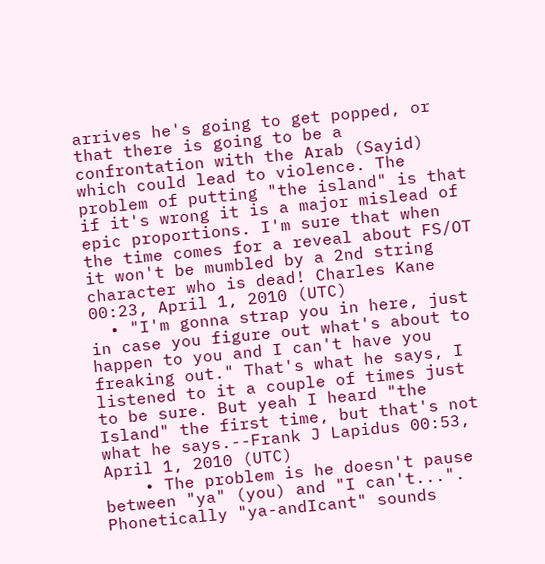arrives he's going to get popped, or that there is going to be a confrontation with the Arab (Sayid) which could lead to violence. The problem of putting "the island" is that if it's wrong it is a major mislead of epic proportions. I'm sure that when the time comes for a reveal about FS/OT it won't be mumbled by a 2nd string character who is dead! Charles Kane 00:23, April 1, 2010 (UTC)
  • "I'm gonna strap you in here, just in case you figure out what's about to happen to you and I can't have you freaking out." That's what he says, I listened to it a couple of times just to be sure. But yeah I heard "the Island" the first time, but that's not what he says.--Frank J Lapidus 00:53, April 1, 2010 (UTC)
    • The problem is he doesn't pause between "ya" (you) and "I can't...". Phonetically "ya-andIcant" sounds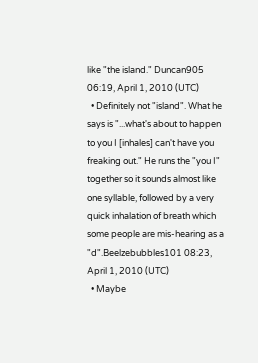like "the island." Duncan905 06:19, April 1, 2010 (UTC)
  • Definitely not "island". What he says is "...what's about to happen to you I [inhales] can't have you freaking out." He runs the "you I" together so it sounds almost like one syllable, followed by a very quick inhalation of breath which some people are mis-hearing as a "d".Beelzebubbles101 08:23, April 1, 2010 (UTC)
  • Maybe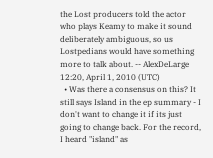the Lost producers told the actor who plays Keamy to make it sound deliberately ambiguous, so us Lostpedians would have something more to talk about. -- AlexDeLarge 12:20, April 1, 2010 (UTC)
  • Was there a consensus on this? It still says Island in the ep summary - I don't want to change it if its just going to change back. For the record, I heard "island" as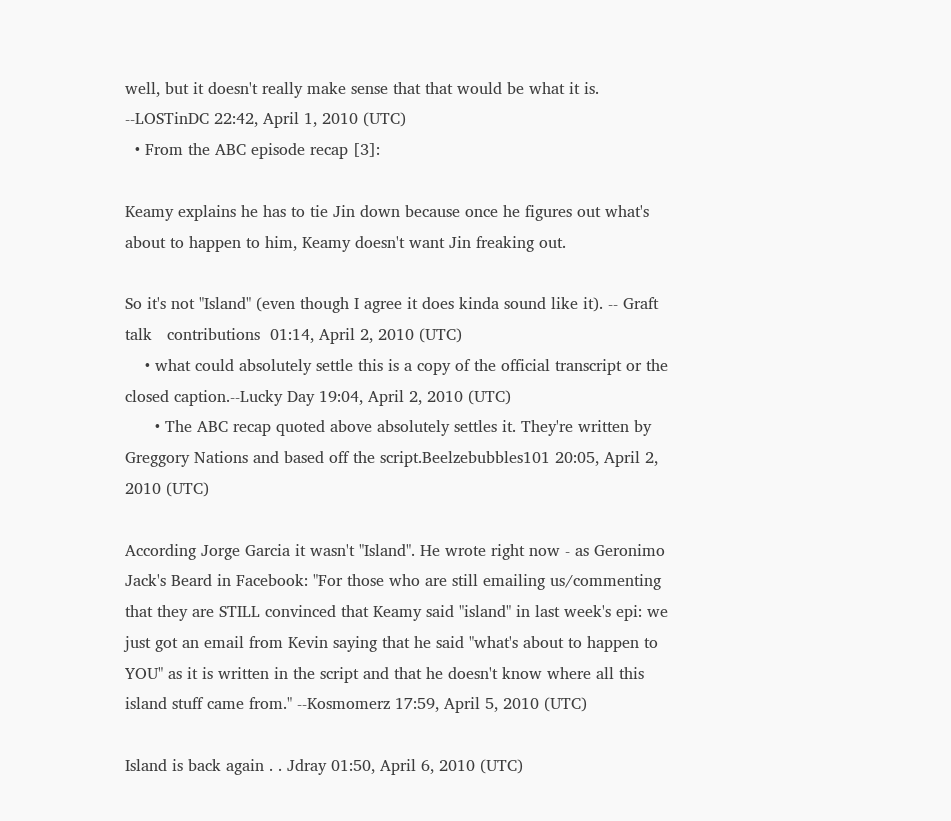well, but it doesn't really make sense that that would be what it is. --LOSTinDC 22:42, April 1, 2010 (UTC)
  • From the ABC episode recap [3]:

Keamy explains he has to tie Jin down because once he figures out what's about to happen to him, Keamy doesn't want Jin freaking out.

So it's not "Island" (even though I agree it does kinda sound like it). -- Graft   talk   contributions  01:14, April 2, 2010 (UTC)
    • what could absolutely settle this is a copy of the official transcript or the closed caption.--Lucky Day 19:04, April 2, 2010 (UTC)
      • The ABC recap quoted above absolutely settles it. They're written by Greggory Nations and based off the script.Beelzebubbles101 20:05, April 2, 2010 (UTC)

According Jorge Garcia it wasn't "Island". He wrote right now - as Geronimo Jack's Beard in Facebook: "For those who are still emailing us/commenting that they are STILL convinced that Keamy said "island" in last week's epi: we just got an email from Kevin saying that he said "what's about to happen to YOU" as it is written in the script and that he doesn't know where all this island stuff came from." --Kosmomerz 17:59, April 5, 2010 (UTC)

Island is back again . . Jdray 01:50, April 6, 2010 (UTC)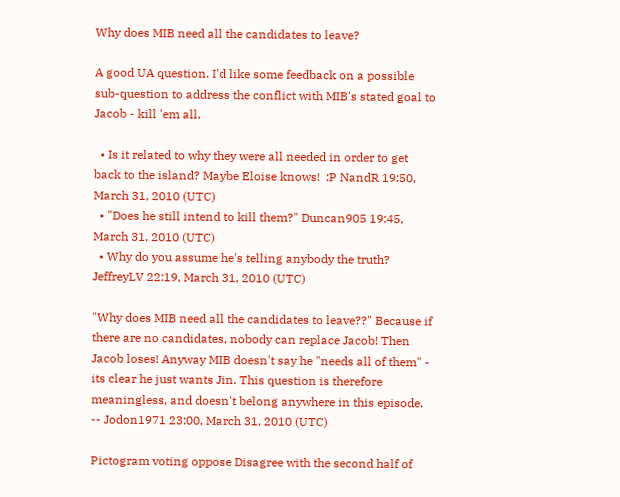Why does MIB need all the candidates to leave?

A good UA question. I'd like some feedback on a possible sub-question to address the conflict with MIB's stated goal to Jacob - kill 'em all.

  • Is it related to why they were all needed in order to get back to the island? Maybe Eloise knows!  :P NandR 19:50, March 31, 2010 (UTC)
  • "Does he still intend to kill them?" Duncan905 19:45, March 31, 2010 (UTC)
  • Why do you assume he's telling anybody the truth? JeffreyLV 22:19, March 31, 2010 (UTC)

"Why does MIB need all the candidates to leave??" Because if there are no candidates, nobody can replace Jacob! Then Jacob loses! Anyway MIB doesn't say he "needs all of them" - its clear he just wants Jin. This question is therefore meaningless, and doesn't belong anywhere in this episode. -- Jodon1971 23:00, March 31, 2010 (UTC)

Pictogram voting oppose Disagree with the second half of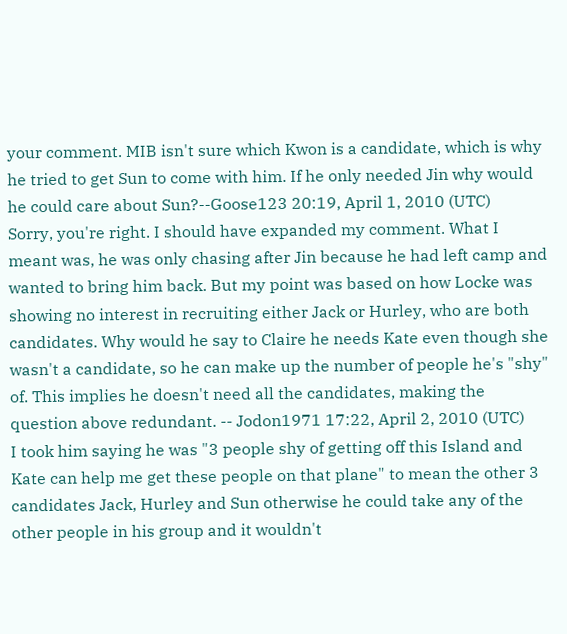your comment. MIB isn't sure which Kwon is a candidate, which is why he tried to get Sun to come with him. If he only needed Jin why would he could care about Sun?--Goose123 20:19, April 1, 2010 (UTC)
Sorry, you're right. I should have expanded my comment. What I meant was, he was only chasing after Jin because he had left camp and wanted to bring him back. But my point was based on how Locke was showing no interest in recruiting either Jack or Hurley, who are both candidates. Why would he say to Claire he needs Kate even though she wasn't a candidate, so he can make up the number of people he's "shy" of. This implies he doesn't need all the candidates, making the question above redundant. -- Jodon1971 17:22, April 2, 2010 (UTC)
I took him saying he was "3 people shy of getting off this Island and Kate can help me get these people on that plane" to mean the other 3 candidates Jack, Hurley and Sun otherwise he could take any of the other people in his group and it wouldn't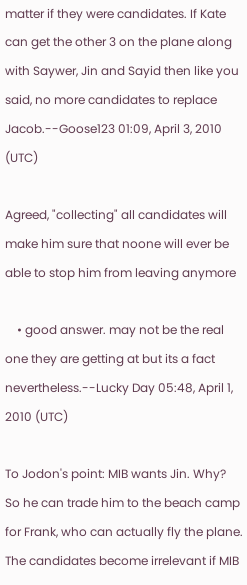matter if they were candidates. If Kate can get the other 3 on the plane along with Saywer, Jin and Sayid then like you said, no more candidates to replace Jacob.--Goose123 01:09, April 3, 2010 (UTC)

Agreed, "collecting" all candidates will make him sure that noone will ever be able to stop him from leaving anymore

    • good answer. may not be the real one they are getting at but its a fact nevertheless.--Lucky Day 05:48, April 1, 2010 (UTC)

To Jodon's point: MIB wants Jin. Why? So he can trade him to the beach camp for Frank, who can actually fly the plane. The candidates become irrelevant if MIB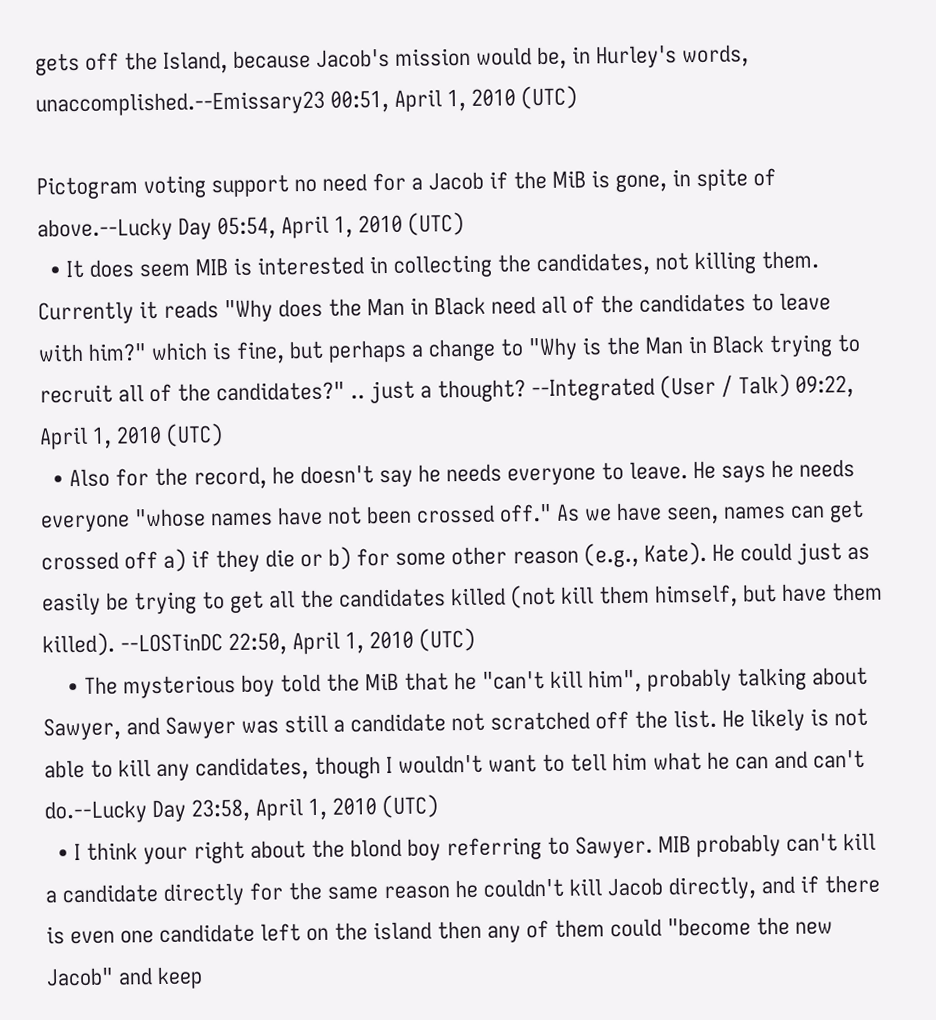gets off the Island, because Jacob's mission would be, in Hurley's words, unaccomplished.--Emissary23 00:51, April 1, 2010 (UTC)

Pictogram voting support no need for a Jacob if the MiB is gone, in spite of above.--Lucky Day 05:54, April 1, 2010 (UTC)
  • It does seem MIB is interested in collecting the candidates, not killing them. Currently it reads "Why does the Man in Black need all of the candidates to leave with him?" which is fine, but perhaps a change to "Why is the Man in Black trying to recruit all of the candidates?" .. just a thought? --Integrated (User / Talk) 09:22, April 1, 2010 (UTC)
  • Also for the record, he doesn't say he needs everyone to leave. He says he needs everyone "whose names have not been crossed off." As we have seen, names can get crossed off a) if they die or b) for some other reason (e.g., Kate). He could just as easily be trying to get all the candidates killed (not kill them himself, but have them killed). --LOSTinDC 22:50, April 1, 2010 (UTC)
    • The mysterious boy told the MiB that he "can't kill him", probably talking about Sawyer, and Sawyer was still a candidate not scratched off the list. He likely is not able to kill any candidates, though I wouldn't want to tell him what he can and can't do.--Lucky Day 23:58, April 1, 2010 (UTC)
  • I think your right about the blond boy referring to Sawyer. MIB probably can't kill a candidate directly for the same reason he couldn't kill Jacob directly, and if there is even one candidate left on the island then any of them could "become the new Jacob" and keep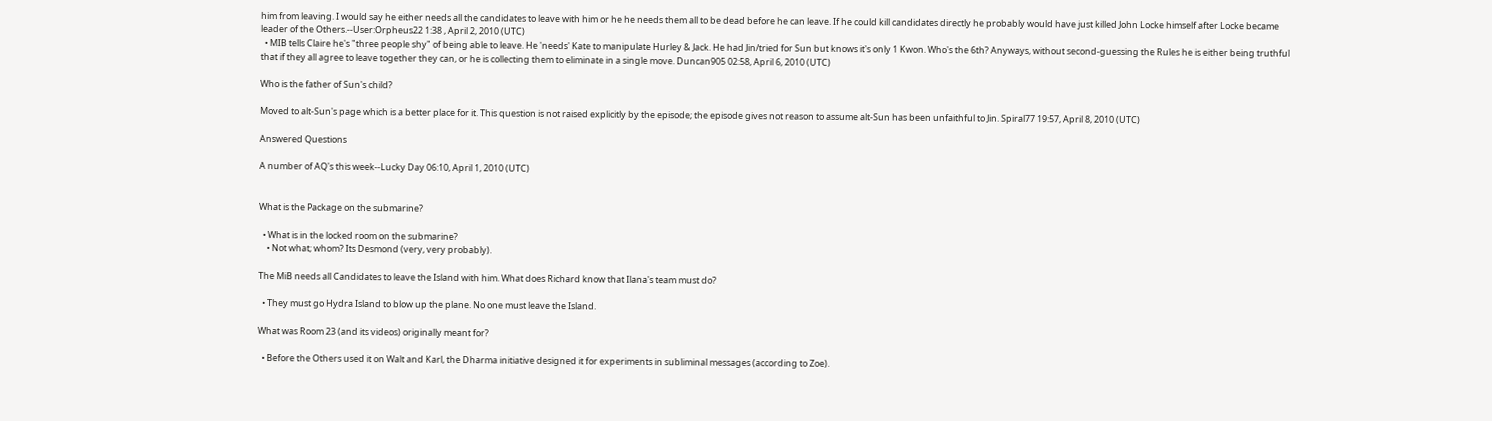him from leaving. I would say he either needs all the candidates to leave with him or he he needs them all to be dead before he can leave. If he could kill candidates directly he probably would have just killed John Locke himself after Locke became leader of the Others.--User:Orpheus22 1:38 , April 2, 2010 (UTC)
  • MIB tells Claire he's "three people shy" of being able to leave. He 'needs' Kate to manipulate Hurley & Jack. He had Jin/tried for Sun but knows it's only 1 Kwon. Who's the 6th? Anyways, without second-guessing the Rules he is either being truthful that if they all agree to leave together they can, or he is collecting them to eliminate in a single move. Duncan905 02:58, April 6, 2010 (UTC)

Who is the father of Sun's child?

Moved to alt-Sun's page which is a better place for it. This question is not raised explicitly by the episode; the episode gives not reason to assume alt-Sun has been unfaithful to Jin. Spiral77 19:57, April 8, 2010 (UTC)

Answered Questions

A number of AQ's this week--Lucky Day 06:10, April 1, 2010 (UTC)


What is the Package on the submarine?

  • What is in the locked room on the submarine?
    • Not what; whom? Its Desmond (very, very probably).

The MiB needs all Candidates to leave the Island with him. What does Richard know that Ilana's team must do?

  • They must go Hydra Island to blow up the plane. No one must leave the Island.

What was Room 23 (and its videos) originally meant for?

  • Before the Others used it on Walt and Karl, the Dharma initiative designed it for experiments in subliminal messages (according to Zoe).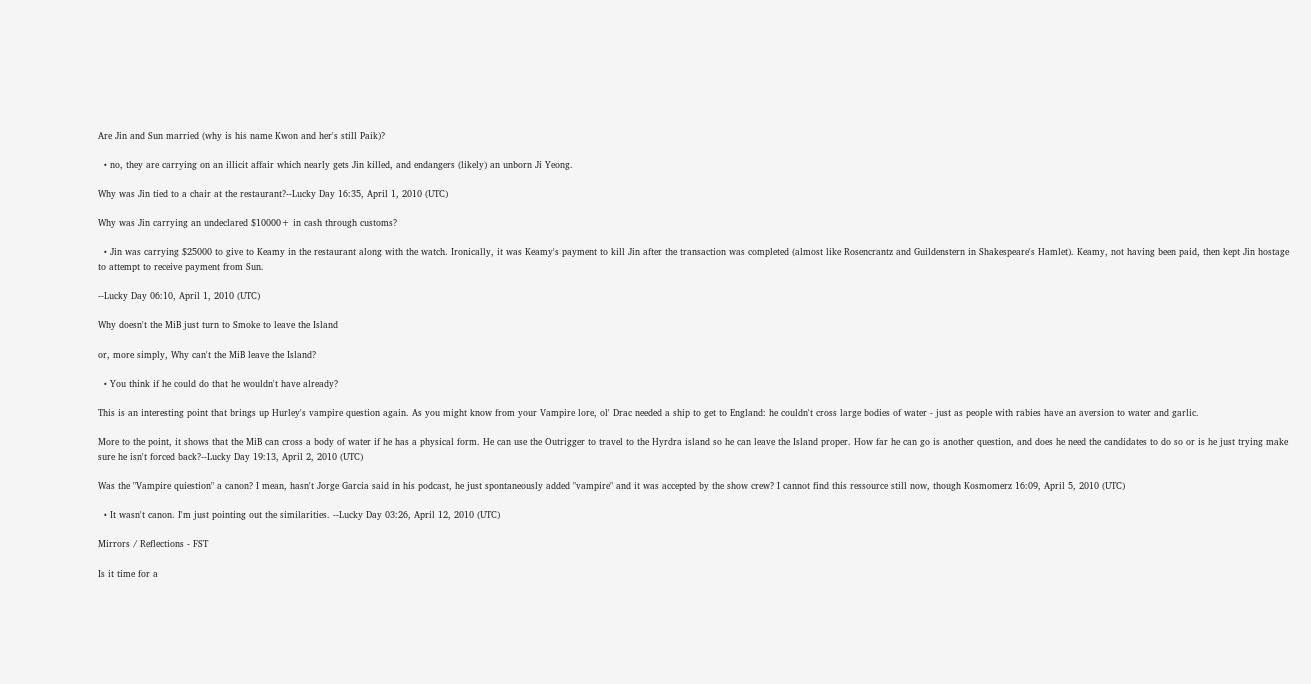Are Jin and Sun married (why is his name Kwon and her's still Paik)?

  • no, they are carrying on an illicit affair which nearly gets Jin killed, and endangers (likely) an unborn Ji Yeong.

Why was Jin tied to a chair at the restaurant?--Lucky Day 16:35, April 1, 2010 (UTC)

Why was Jin carrying an undeclared $10000+ in cash through customs?

  • Jin was carrying $25000 to give to Keamy in the restaurant along with the watch. Ironically, it was Keamy's payment to kill Jin after the transaction was completed (almost like Rosencrantz and Guildenstern in Shakespeare's Hamlet). Keamy, not having been paid, then kept Jin hostage to attempt to receive payment from Sun.

--Lucky Day 06:10, April 1, 2010 (UTC)

Why doesn't the MiB just turn to Smoke to leave the Island

or, more simply, Why can't the MiB leave the Island?

  • You think if he could do that he wouldn't have already?

This is an interesting point that brings up Hurley's vampire question again. As you might know from your Vampire lore, ol' Drac needed a ship to get to England: he couldn't cross large bodies of water - just as people with rabies have an aversion to water and garlic.

More to the point, it shows that the MiB can cross a body of water if he has a physical form. He can use the Outrigger to travel to the Hyrdra island so he can leave the Island proper. How far he can go is another question, and does he need the candidates to do so or is he just trying make sure he isn't forced back?--Lucky Day 19:13, April 2, 2010 (UTC)

Was the "Vampire quiestion" a canon? I mean, hasn't Jorge Garcia said in his podcast, he just spontaneously added "vampire" and it was accepted by the show crew? I cannot find this ressource still now, though Kosmomerz 16:09, April 5, 2010 (UTC)

  • It wasn't canon. I'm just pointing out the similarities. --Lucky Day 03:26, April 12, 2010 (UTC)

Mirrors / Reflections - FST

Is it time for a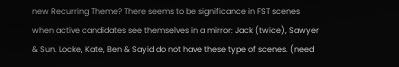new Recurring Theme? There seems to be significance in FST scenes when active candidates see themselves in a mirror: Jack (twice), Sawyer & Sun. Locke, Kate, Ben & Sayid do not have these type of scenes. (need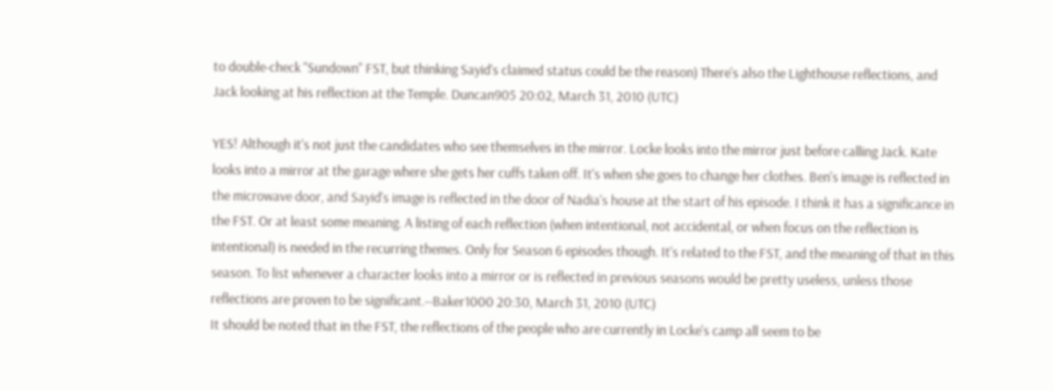to double-check "Sundown" FST, but thinking Sayid's claimed status could be the reason) There's also the Lighthouse reflections, and Jack looking at his reflection at the Temple. Duncan905 20:02, March 31, 2010 (UTC)

YES! Although it's not just the candidates who see themselves in the mirror. Locke looks into the mirror just before calling Jack. Kate looks into a mirror at the garage where she gets her cuffs taken off. It's when she goes to change her clothes. Ben's image is reflected in the microwave door, and Sayid's image is reflected in the door of Nadia's house at the start of his episode. I think it has a significance in the FST. Or at least some meaning. A listing of each reflection (when intentional, not accidental, or when focus on the reflection is intentional) is needed in the recurring themes. Only for Season 6 episodes though. It's related to the FST, and the meaning of that in this season. To list whenever a character looks into a mirror or is reflected in previous seasons would be pretty useless, unless those reflections are proven to be significant.--Baker1000 20:30, March 31, 2010 (UTC)
It should be noted that in the FST, the reflections of the people who are currently in Locke's camp all seem to be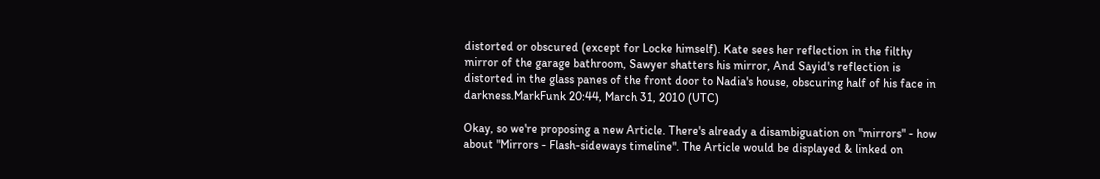distorted or obscured (except for Locke himself). Kate sees her reflection in the filthy mirror of the garage bathroom, Sawyer shatters his mirror, And Sayid's reflection is distorted in the glass panes of the front door to Nadia's house, obscuring half of his face in darkness.MarkFunk 20:44, March 31, 2010 (UTC)

Okay, so we're proposing a new Article. There's already a disambiguation on "mirrors" - how about "Mirrors - Flash-sideways timeline". The Article would be displayed & linked on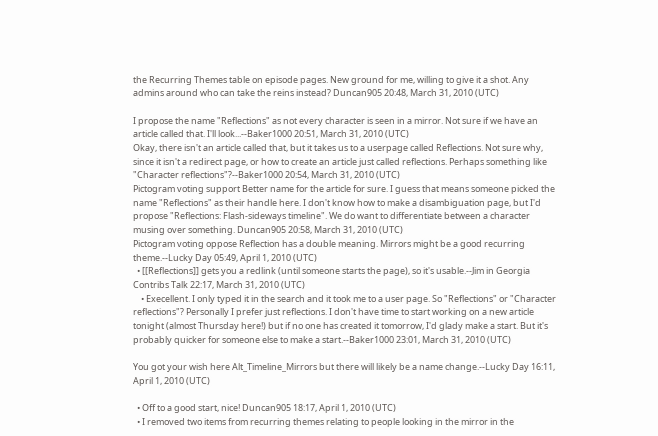the Recurring Themes table on episode pages. New ground for me, willing to give it a shot. Any admins around who can take the reins instead? Duncan905 20:48, March 31, 2010 (UTC)

I propose the name "Reflections" as not every character is seen in a mirror. Not sure if we have an article called that. I'll look...--Baker1000 20:51, March 31, 2010 (UTC)
Okay, there isn't an article called that, but it takes us to a userpage called Reflections. Not sure why, since it isn't a redirect page, or how to create an article just called reflections. Perhaps something like "Character reflections"?--Baker1000 20:54, March 31, 2010 (UTC)
Pictogram voting support Better name for the article for sure. I guess that means someone picked the name "Reflections" as their handle here. I don't know how to make a disambiguation page, but I'd propose "Reflections: Flash-sideways timeline". We do want to differentiate between a character musing over something. Duncan905 20:58, March 31, 2010 (UTC)
Pictogram voting oppose Reflection has a double meaning. Mirrors might be a good recurring theme.--Lucky Day 05:49, April 1, 2010 (UTC)
  • [[Reflections]] gets you a redlink (until someone starts the page), so it's usable.--Jim in Georgia Contribs Talk 22:17, March 31, 2010 (UTC)
    • Execellent. I only typed it in the search and it took me to a user page. So "Reflections" or "Character reflections"? Personally I prefer just reflections. I don't have time to start working on a new article tonight (almost Thursday here!) but if no one has created it tomorrow, I'd glady make a start. But it's probably quicker for someone else to make a start.--Baker1000 23:01, March 31, 2010 (UTC)

You got your wish here Alt_Timeline_Mirrors but there will likely be a name change.--Lucky Day 16:11, April 1, 2010 (UTC)

  • Off to a good start, nice! Duncan905 18:17, April 1, 2010 (UTC)
  • I removed two items from recurring themes relating to people looking in the mirror in the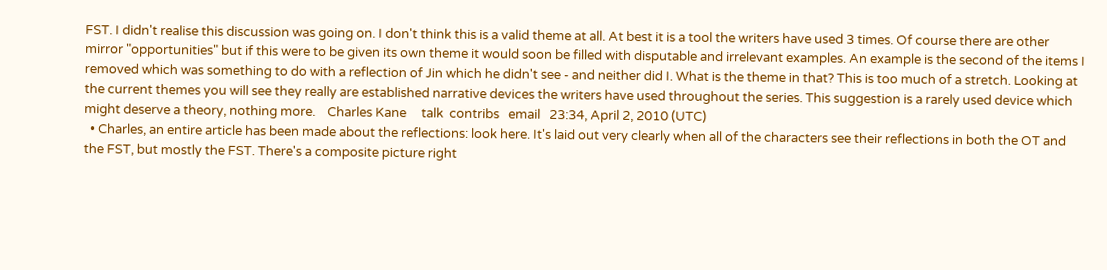FST. I didn't realise this discussion was going on. I don't think this is a valid theme at all. At best it is a tool the writers have used 3 times. Of course there are other mirror "opportunities" but if this were to be given its own theme it would soon be filled with disputable and irrelevant examples. An example is the second of the items I removed which was something to do with a reflection of Jin which he didn't see - and neither did I. What is the theme in that? This is too much of a stretch. Looking at the current themes you will see they really are established narrative devices the writers have used throughout the series. This suggestion is a rarely used device which might deserve a theory, nothing more.    Charles Kane     talk  contribs   email   23:34, April 2, 2010 (UTC)
  • Charles, an entire article has been made about the reflections: look here. It's laid out very clearly when all of the characters see their reflections in both the OT and the FST, but mostly the FST. There's a composite picture right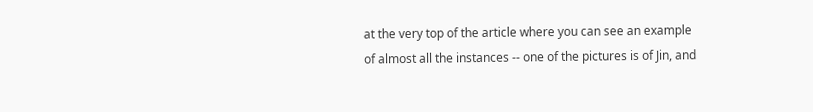at the very top of the article where you can see an example of almost all the instances -- one of the pictures is of Jin, and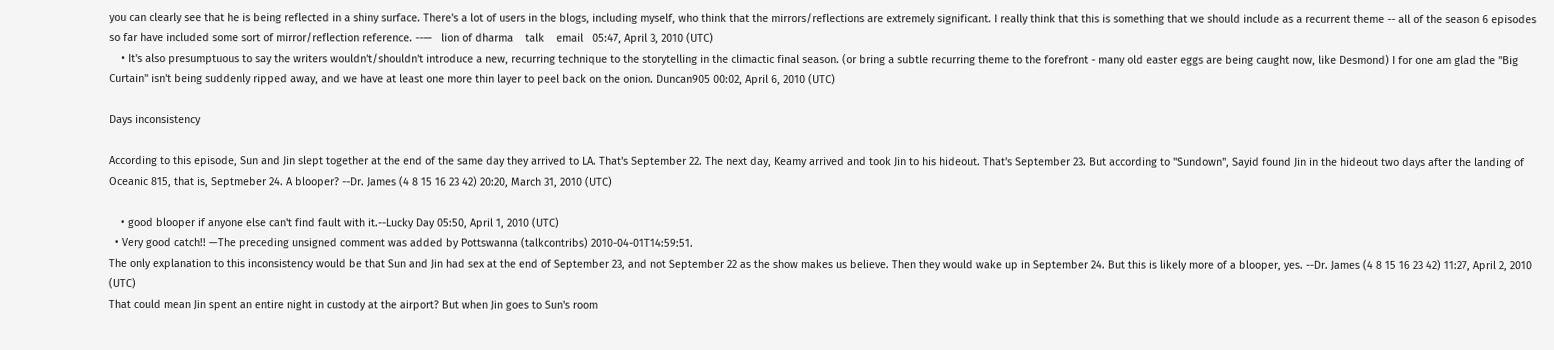you can clearly see that he is being reflected in a shiny surface. There's a lot of users in the blogs, including myself, who think that the mirrors/reflections are extremely significant. I really think that this is something that we should include as a recurrent theme -- all of the season 6 episodes so far have included some sort of mirror/reflection reference. --—   lion of dharma    talk    email   05:47, April 3, 2010 (UTC)
    • It's also presumptuous to say the writers wouldn't/shouldn't introduce a new, recurring technique to the storytelling in the climactic final season. (or bring a subtle recurring theme to the forefront - many old easter eggs are being caught now, like Desmond) I for one am glad the "Big Curtain" isn't being suddenly ripped away, and we have at least one more thin layer to peel back on the onion. Duncan905 00:02, April 6, 2010 (UTC)

Days inconsistency

According to this episode, Sun and Jin slept together at the end of the same day they arrived to LA. That's September 22. The next day, Keamy arrived and took Jin to his hideout. That's September 23. But according to "Sundown", Sayid found Jin in the hideout two days after the landing of Oceanic 815, that is, Septmeber 24. A blooper? --Dr. James (4 8 15 16 23 42) 20:20, March 31, 2010 (UTC)

    • good blooper if anyone else can't find fault with it.--Lucky Day 05:50, April 1, 2010 (UTC)
  • Very good catch!! —The preceding unsigned comment was added by Pottswanna (talkcontribs) 2010-04-01T14:59:51.
The only explanation to this inconsistency would be that Sun and Jin had sex at the end of September 23, and not September 22 as the show makes us believe. Then they would wake up in September 24. But this is likely more of a blooper, yes. --Dr. James (4 8 15 16 23 42) 11:27, April 2, 2010 (UTC)
That could mean Jin spent an entire night in custody at the airport? But when Jin goes to Sun's room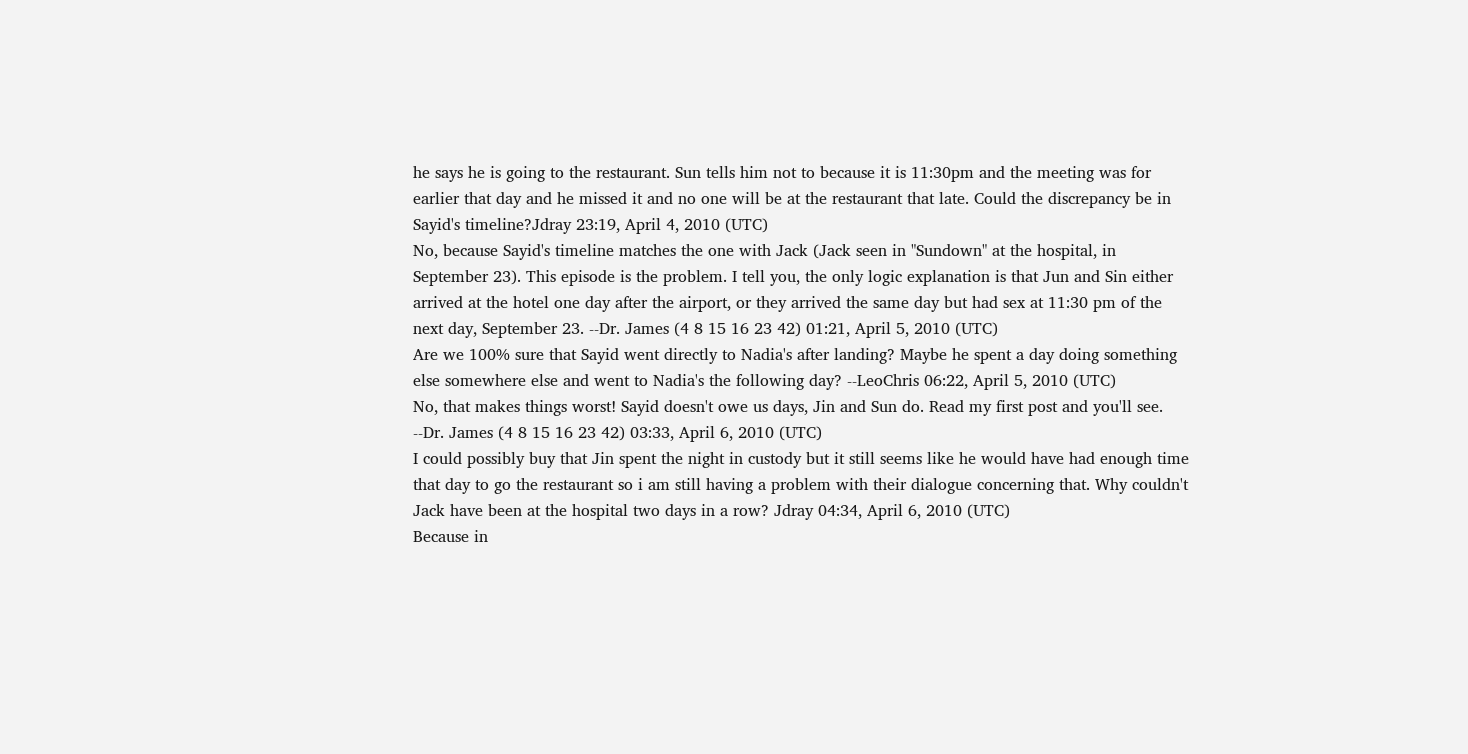he says he is going to the restaurant. Sun tells him not to because it is 11:30pm and the meeting was for earlier that day and he missed it and no one will be at the restaurant that late. Could the discrepancy be in Sayid's timeline?Jdray 23:19, April 4, 2010 (UTC)
No, because Sayid's timeline matches the one with Jack (Jack seen in "Sundown" at the hospital, in September 23). This episode is the problem. I tell you, the only logic explanation is that Jun and Sin either arrived at the hotel one day after the airport, or they arrived the same day but had sex at 11:30 pm of the next day, September 23. --Dr. James (4 8 15 16 23 42) 01:21, April 5, 2010 (UTC)
Are we 100% sure that Sayid went directly to Nadia's after landing? Maybe he spent a day doing something else somewhere else and went to Nadia's the following day? --LeoChris 06:22, April 5, 2010 (UTC)
No, that makes things worst! Sayid doesn't owe us days, Jin and Sun do. Read my first post and you'll see. --Dr. James (4 8 15 16 23 42) 03:33, April 6, 2010 (UTC)
I could possibly buy that Jin spent the night in custody but it still seems like he would have had enough time that day to go the restaurant so i am still having a problem with their dialogue concerning that. Why couldn't Jack have been at the hospital two days in a row? Jdray 04:34, April 6, 2010 (UTC)
Because in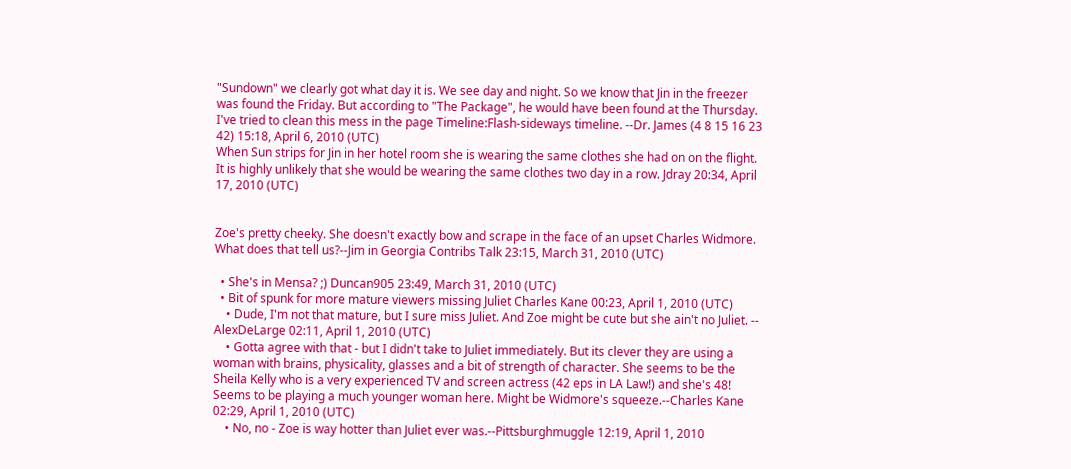"Sundown" we clearly got what day it is. We see day and night. So we know that Jin in the freezer was found the Friday. But according to "The Package", he would have been found at the Thursday. I've tried to clean this mess in the page Timeline:Flash-sideways timeline. --Dr. James (4 8 15 16 23 42) 15:18, April 6, 2010 (UTC)
When Sun strips for Jin in her hotel room she is wearing the same clothes she had on on the flight. It is highly unlikely that she would be wearing the same clothes two day in a row. Jdray 20:34, April 17, 2010 (UTC)


Zoe's pretty cheeky. She doesn't exactly bow and scrape in the face of an upset Charles Widmore. What does that tell us?--Jim in Georgia Contribs Talk 23:15, March 31, 2010 (UTC)

  • She's in Mensa? ;) Duncan905 23:49, March 31, 2010 (UTC)
  • Bit of spunk for more mature viewers missing Juliet Charles Kane 00:23, April 1, 2010 (UTC)
    • Dude, I'm not that mature, but I sure miss Juliet. And Zoe might be cute but she ain't no Juliet. -- AlexDeLarge 02:11, April 1, 2010 (UTC)
    • Gotta agree with that - but I didn't take to Juliet immediately. But its clever they are using a woman with brains, physicality, glasses and a bit of strength of character. She seems to be the Sheila Kelly who is a very experienced TV and screen actress (42 eps in LA Law!) and she's 48! Seems to be playing a much younger woman here. Might be Widmore's squeeze.--Charles Kane 02:29, April 1, 2010 (UTC)
    • No, no - Zoe is way hotter than Juliet ever was.--Pittsburghmuggle 12:19, April 1, 2010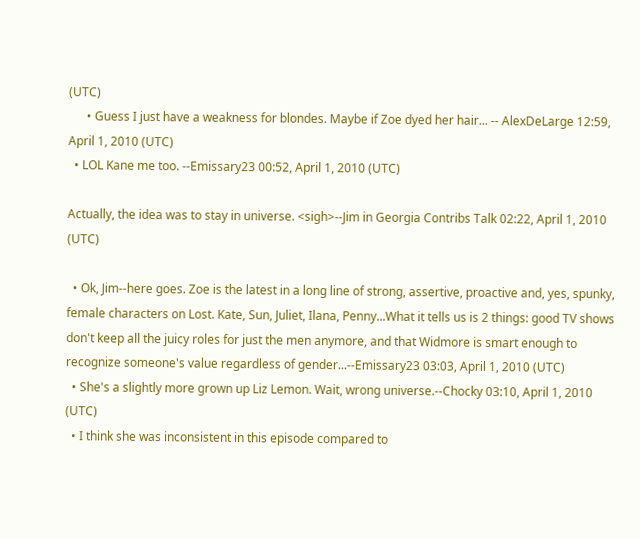(UTC)
      • Guess I just have a weakness for blondes. Maybe if Zoe dyed her hair... -- AlexDeLarge 12:59, April 1, 2010 (UTC)
  • LOL Kane me too. --Emissary23 00:52, April 1, 2010 (UTC)

Actually, the idea was to stay in universe. <sigh>--Jim in Georgia Contribs Talk 02:22, April 1, 2010 (UTC)

  • Ok, Jim--here goes. Zoe is the latest in a long line of strong, assertive, proactive and, yes, spunky, female characters on Lost. Kate, Sun, Juliet, Ilana, Penny...What it tells us is 2 things: good TV shows don't keep all the juicy roles for just the men anymore, and that Widmore is smart enough to recognize someone's value regardless of gender...--Emissary23 03:03, April 1, 2010 (UTC)
  • She's a slightly more grown up Liz Lemon. Wait, wrong universe.--Chocky 03:10, April 1, 2010 (UTC)
  • I think she was inconsistent in this episode compared to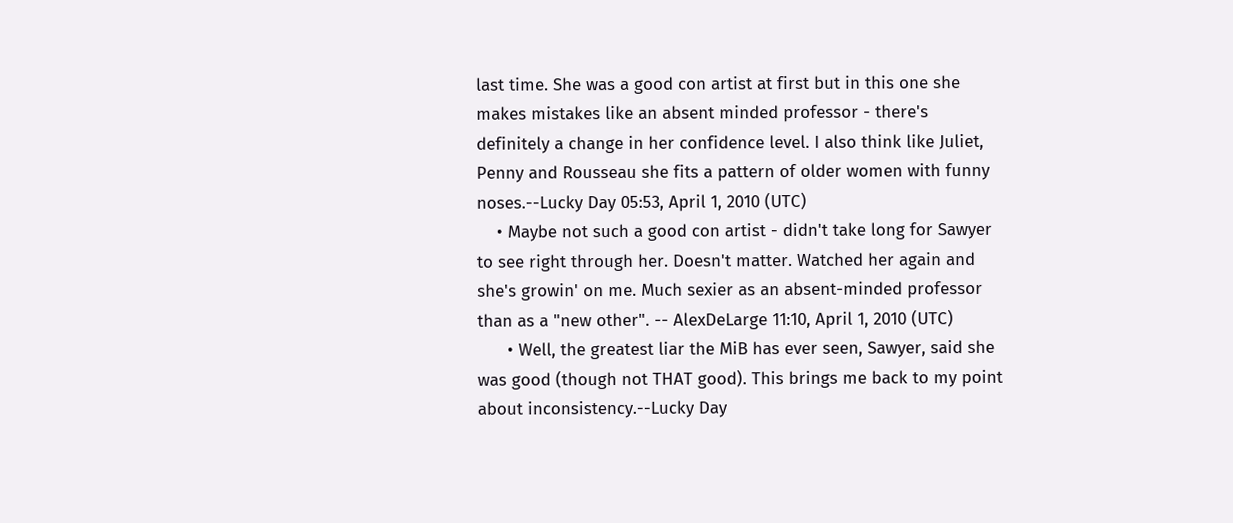last time. She was a good con artist at first but in this one she makes mistakes like an absent minded professor - there's definitely a change in her confidence level. I also think like Juliet, Penny and Rousseau she fits a pattern of older women with funny noses.--Lucky Day 05:53, April 1, 2010 (UTC)
    • Maybe not such a good con artist - didn't take long for Sawyer to see right through her. Doesn't matter. Watched her again and she's growin' on me. Much sexier as an absent-minded professor than as a "new other". -- AlexDeLarge 11:10, April 1, 2010 (UTC)
      • Well, the greatest liar the MiB has ever seen, Sawyer, said she was good (though not THAT good). This brings me back to my point about inconsistency.--Lucky Day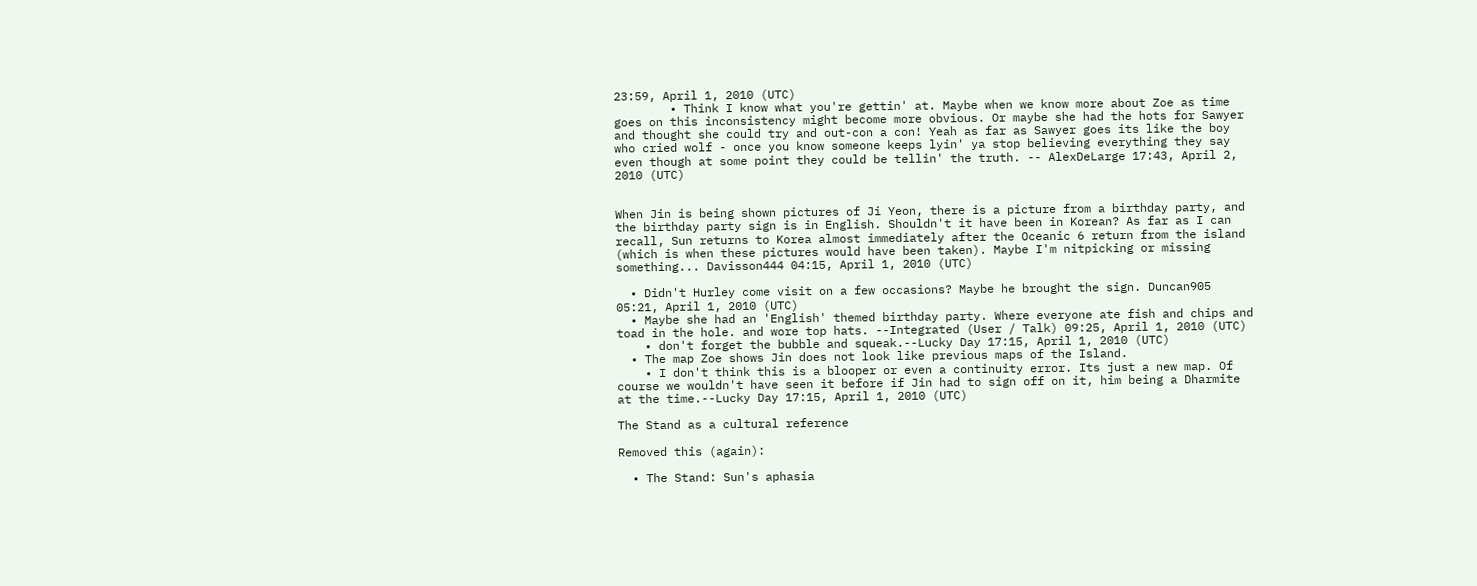23:59, April 1, 2010 (UTC)
        • Think I know what you're gettin' at. Maybe when we know more about Zoe as time goes on this inconsistency might become more obvious. Or maybe she had the hots for Sawyer and thought she could try and out-con a con! Yeah as far as Sawyer goes its like the boy who cried wolf - once you know someone keeps lyin' ya stop believing everything they say even though at some point they could be tellin' the truth. -- AlexDeLarge 17:43, April 2, 2010 (UTC)


When Jin is being shown pictures of Ji Yeon, there is a picture from a birthday party, and the birthday party sign is in English. Shouldn't it have been in Korean? As far as I can recall, Sun returns to Korea almost immediately after the Oceanic 6 return from the island (which is when these pictures would have been taken). Maybe I'm nitpicking or missing something... Davisson444 04:15, April 1, 2010 (UTC)

  • Didn't Hurley come visit on a few occasions? Maybe he brought the sign. Duncan905 05:21, April 1, 2010 (UTC)
  • Maybe she had an 'English' themed birthday party. Where everyone ate fish and chips and toad in the hole. and wore top hats. --Integrated (User / Talk) 09:25, April 1, 2010 (UTC)
    • don't forget the bubble and squeak.--Lucky Day 17:15, April 1, 2010 (UTC)
  • The map Zoe shows Jin does not look like previous maps of the Island.
    • I don't think this is a blooper or even a continuity error. Its just a new map. Of course we wouldn't have seen it before if Jin had to sign off on it, him being a Dharmite at the time.--Lucky Day 17:15, April 1, 2010 (UTC)

The Stand as a cultural reference

Removed this (again):

  • The Stand: Sun's aphasia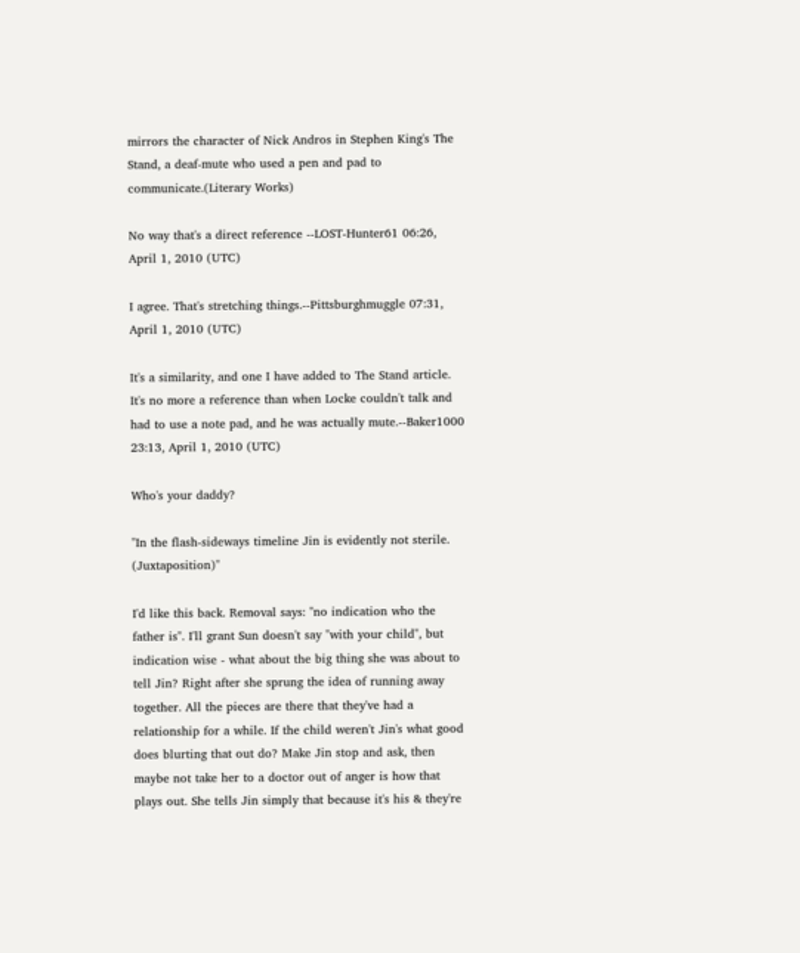mirrors the character of Nick Andros in Stephen King's The Stand, a deaf-mute who used a pen and pad to communicate.(Literary Works)

No way that's a direct reference --LOST-Hunter61 06:26, April 1, 2010 (UTC)

I agree. That's stretching things.--Pittsburghmuggle 07:31, April 1, 2010 (UTC)

It's a similarity, and one I have added to The Stand article. It's no more a reference than when Locke couldn't talk and had to use a note pad, and he was actually mute.--Baker1000 23:13, April 1, 2010 (UTC)

Who's your daddy?

"In the flash-sideways timeline Jin is evidently not sterile. (Juxtaposition)"

I'd like this back. Removal says: "no indication who the father is". I'll grant Sun doesn't say "with your child", but indication wise - what about the big thing she was about to tell Jin? Right after she sprung the idea of running away together. All the pieces are there that they've had a relationship for a while. If the child weren't Jin's what good does blurting that out do? Make Jin stop and ask, then maybe not take her to a doctor out of anger is how that plays out. She tells Jin simply that because it's his & they're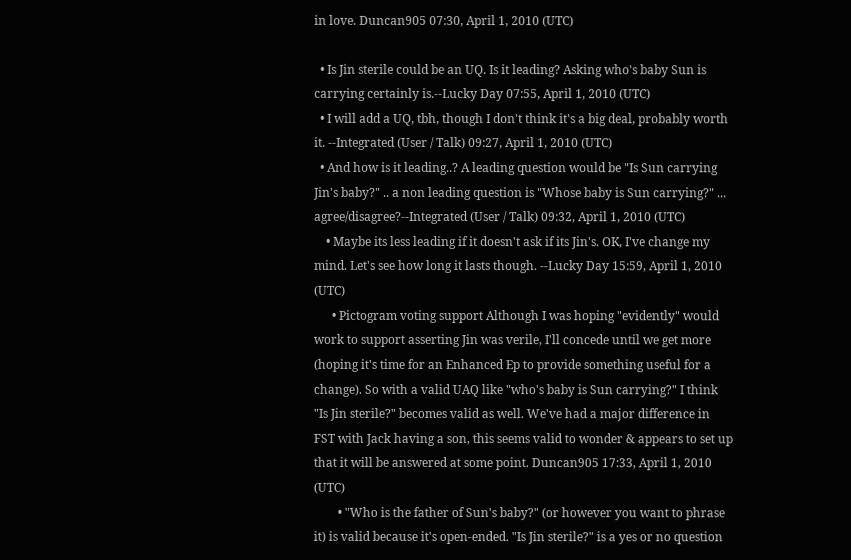in love. Duncan905 07:30, April 1, 2010 (UTC)

  • Is Jin sterile could be an UQ. Is it leading? Asking who's baby Sun is carrying certainly is.--Lucky Day 07:55, April 1, 2010 (UTC)
  • I will add a UQ, tbh, though I don't think it's a big deal, probably worth it. --Integrated (User / Talk) 09:27, April 1, 2010 (UTC)
  • And how is it leading..? A leading question would be "Is Sun carrying Jin's baby?" .. a non leading question is "Whose baby is Sun carrying?" ... agree/disagree?--Integrated (User / Talk) 09:32, April 1, 2010 (UTC)
    • Maybe its less leading if it doesn't ask if its Jin's. OK, I've change my mind. Let's see how long it lasts though. --Lucky Day 15:59, April 1, 2010 (UTC)
      • Pictogram voting support Although I was hoping "evidently" would work to support asserting Jin was verile, I'll concede until we get more (hoping it's time for an Enhanced Ep to provide something useful for a change). So with a valid UAQ like "who's baby is Sun carrying?" I think "Is Jin sterile?" becomes valid as well. We've had a major difference in FST with Jack having a son, this seems valid to wonder & appears to set up that it will be answered at some point. Duncan905 17:33, April 1, 2010 (UTC)
        • "Who is the father of Sun's baby?" (or however you want to phrase it) is valid because it's open-ended. "Is Jin sterile?" is a yes or no question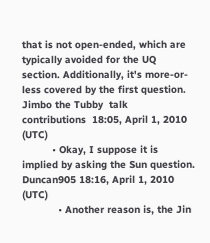that is not open-ended, which are typically avoided for the UQ section. Additionally, it's more-or-less covered by the first question.  Jimbo the Tubby  talk  contributions  18:05, April 1, 2010 (UTC)
          • Okay, I suppose it is implied by asking the Sun question. Duncan905 18:16, April 1, 2010 (UTC)
            • Another reason is, the Jin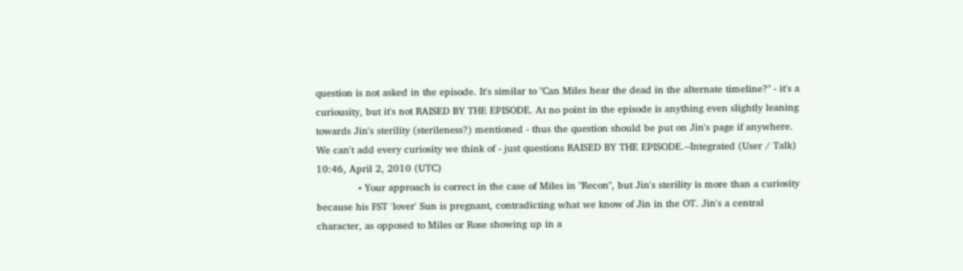question is not asked in the episode. It's similar to "Can Miles hear the dead in the alternate timeline?" - it's a curiousity, but it's not RAISED BY THE EPISODE. At no point in the episode is anything even slightly leaning towards Jin's sterility (sterileness?) mentioned - thus the question should be put on Jin's page if anywhere. We can't add every curiosity we think of - just questions RAISED BY THE EPISODE.--Integrated (User / Talk) 10:46, April 2, 2010 (UTC)
              • Your approach is correct in the case of Miles in "Recon", but Jin's sterility is more than a curiosity because his FST 'lover' Sun is pregnant, contradicting what we know of Jin in the OT. Jin's a central character, as opposed to Miles or Rose showing up in a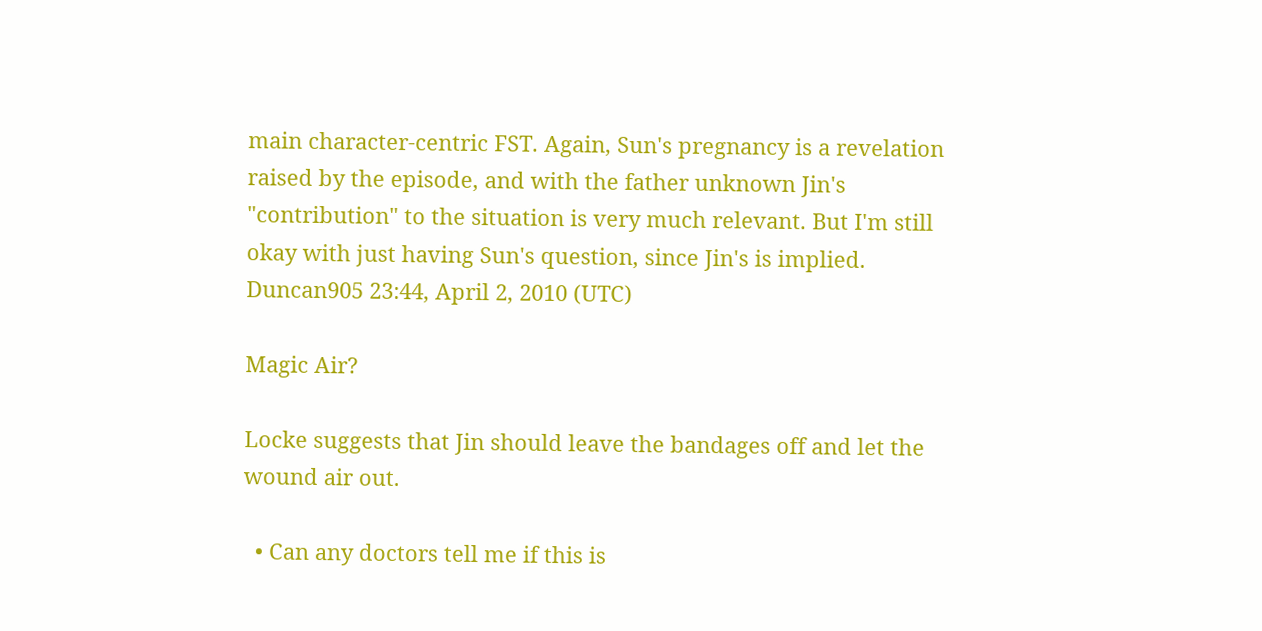main character-centric FST. Again, Sun's pregnancy is a revelation raised by the episode, and with the father unknown Jin's "contribution" to the situation is very much relevant. But I'm still okay with just having Sun's question, since Jin's is implied. Duncan905 23:44, April 2, 2010 (UTC)

Magic Air?

Locke suggests that Jin should leave the bandages off and let the wound air out.

  • Can any doctors tell me if this is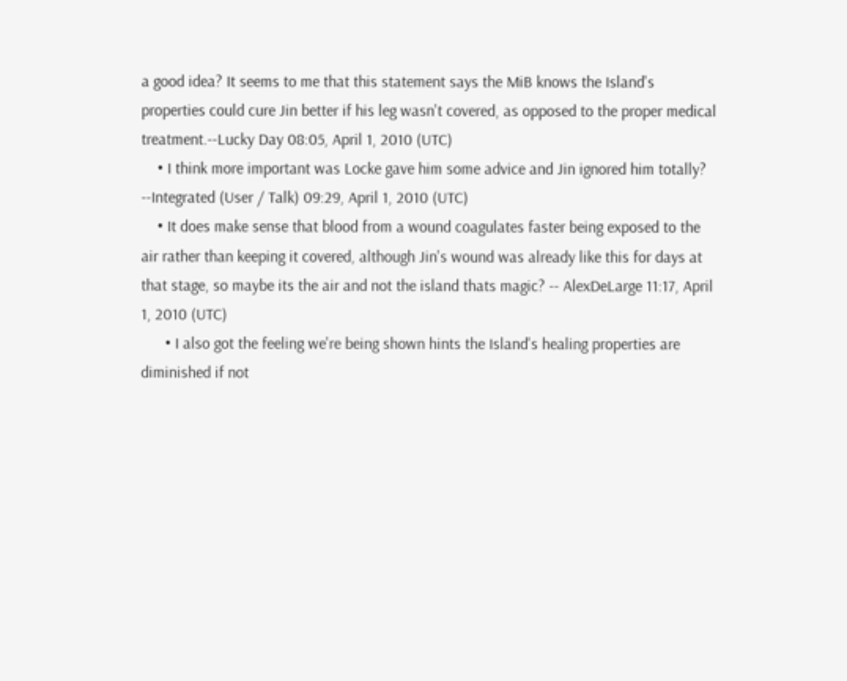a good idea? It seems to me that this statement says the MiB knows the Island's properties could cure Jin better if his leg wasn't covered, as opposed to the proper medical treatment.--Lucky Day 08:05, April 1, 2010 (UTC)
    • I think more important was Locke gave him some advice and Jin ignored him totally? --Integrated (User / Talk) 09:29, April 1, 2010 (UTC)
    • It does make sense that blood from a wound coagulates faster being exposed to the air rather than keeping it covered, although Jin's wound was already like this for days at that stage, so maybe its the air and not the island thats magic? -- AlexDeLarge 11:17, April 1, 2010 (UTC)
      • I also got the feeling we're being shown hints the Island's healing properties are diminished if not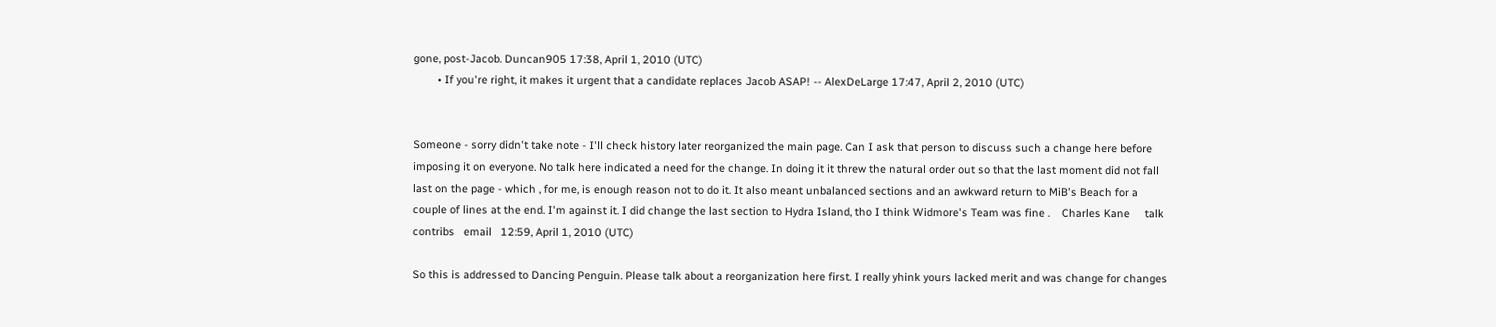gone, post-Jacob. Duncan905 17:38, April 1, 2010 (UTC)
        • If you're right, it makes it urgent that a candidate replaces Jacob ASAP! -- AlexDeLarge 17:47, April 2, 2010 (UTC)


Someone - sorry didn't take note - I'll check history later reorganized the main page. Can I ask that person to discuss such a change here before imposing it on everyone. No talk here indicated a need for the change. In doing it it threw the natural order out so that the last moment did not fall last on the page - which , for me, is enough reason not to do it. It also meant unbalanced sections and an awkward return to MiB's Beach for a couple of lines at the end. I'm against it. I did change the last section to Hydra Island, tho I think Widmore's Team was fine .    Charles Kane     talk  contribs   email   12:59, April 1, 2010 (UTC)

So this is addressed to Dancing Penguin. Please talk about a reorganization here first. I really yhink yours lacked merit and was change for changes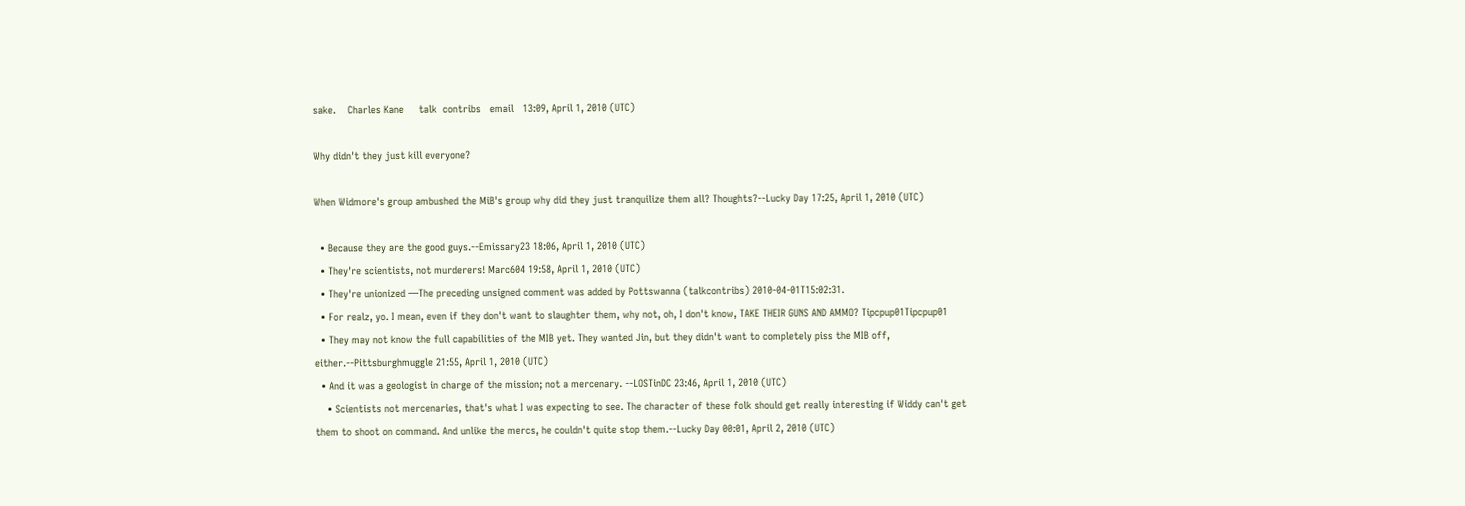sake.    Charles Kane     talk  contribs   email   13:09, April 1, 2010 (UTC)

Why didn't they just kill everyone?

When Widmore's group ambushed the MiB's group why did they just tranquilize them all? Thoughts?--Lucky Day 17:25, April 1, 2010 (UTC)

  • Because they are the good guys.--Emissary23 18:06, April 1, 2010 (UTC)
  • They're scientists, not murderers! Marc604 19:58, April 1, 2010 (UTC)
  • They're unionized —The preceding unsigned comment was added by Pottswanna (talkcontribs) 2010-04-01T15:02:31.
  • For realz, yo. I mean, even if they don't want to slaughter them, why not, oh, I don't know, TAKE THEIR GUNS AND AMMO? Tipcpup01Tipcpup01
  • They may not know the full capabilities of the MIB yet. They wanted Jin, but they didn't want to completely piss the MIB off, either.--Pittsburghmuggle 21:55, April 1, 2010 (UTC)
  • And it was a geologist in charge of the mission; not a mercenary. --LOSTinDC 23:46, April 1, 2010 (UTC)
    • Scientists not mercenaries, that's what I was expecting to see. The character of these folk should get really interesting if Widdy can't get them to shoot on command. And unlike the mercs, he couldn't quite stop them.--Lucky Day 00:01, April 2, 2010 (UTC)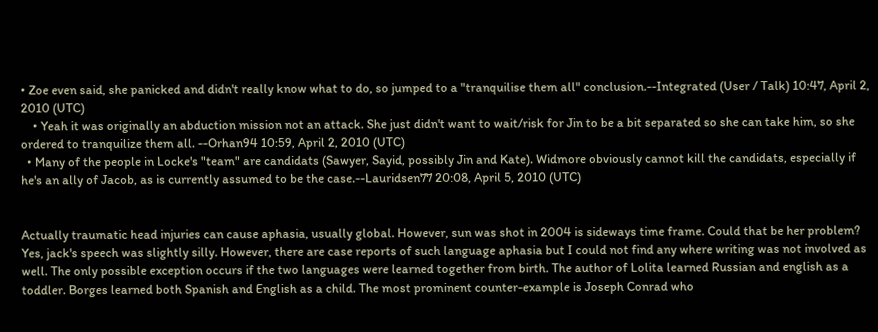• Zoe even said, she panicked and didn't really know what to do, so jumped to a "tranquilise them all" conclusion.--Integrated (User / Talk) 10:47, April 2, 2010 (UTC)
    • Yeah it was originally an abduction mission not an attack. She just didn't want to wait/risk for Jin to be a bit separated so she can take him, so she ordered to tranquilize them all. --Orhan94 10:59, April 2, 2010 (UTC)
  • Many of the people in Locke's "team" are candidats (Sawyer, Sayid, possibly Jin and Kate). Widmore obviously cannot kill the candidats, especially if he's an ally of Jacob, as is currently assumed to be the case.--Lauridsen77 20:08, April 5, 2010 (UTC)


Actually traumatic head injuries can cause aphasia, usually global. However, sun was shot in 2004 is sideways time frame. Could that be her problem? Yes, jack's speech was slightly silly. However, there are case reports of such language aphasia but I could not find any where writing was not involved as well. The only possible exception occurs if the two languages were learned together from birth. The author of Lolita learned Russian and english as a toddler. Borges learned both Spanish and English as a child. The most prominent counter-example is Joseph Conrad who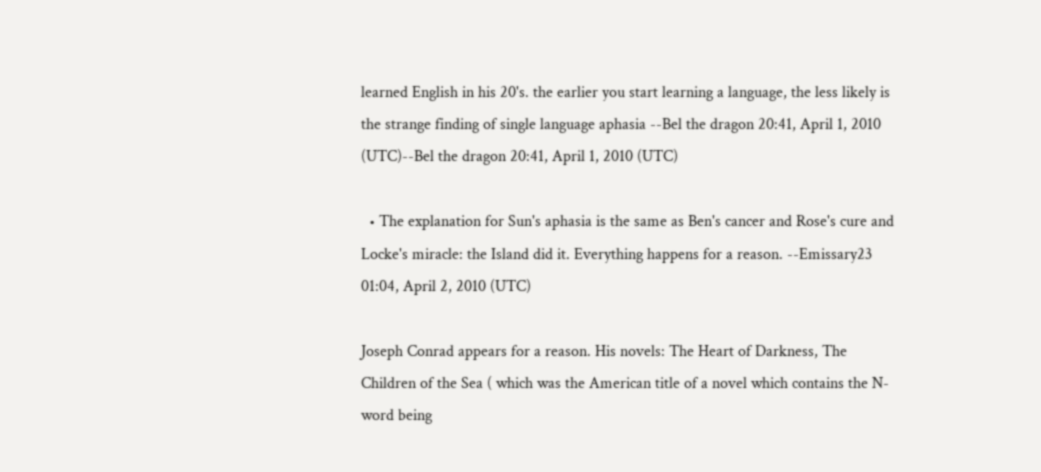learned English in his 20's. the earlier you start learning a language, the less likely is the strange finding of single language aphasia --Bel the dragon 20:41, April 1, 2010 (UTC)--Bel the dragon 20:41, April 1, 2010 (UTC)

  • The explanation for Sun's aphasia is the same as Ben's cancer and Rose's cure and Locke's miracle: the Island did it. Everything happens for a reason. --Emissary23 01:04, April 2, 2010 (UTC)

Joseph Conrad appears for a reason. His novels: The Heart of Darkness, The Children of the Sea ( which was the American title of a novel which contains the N- word being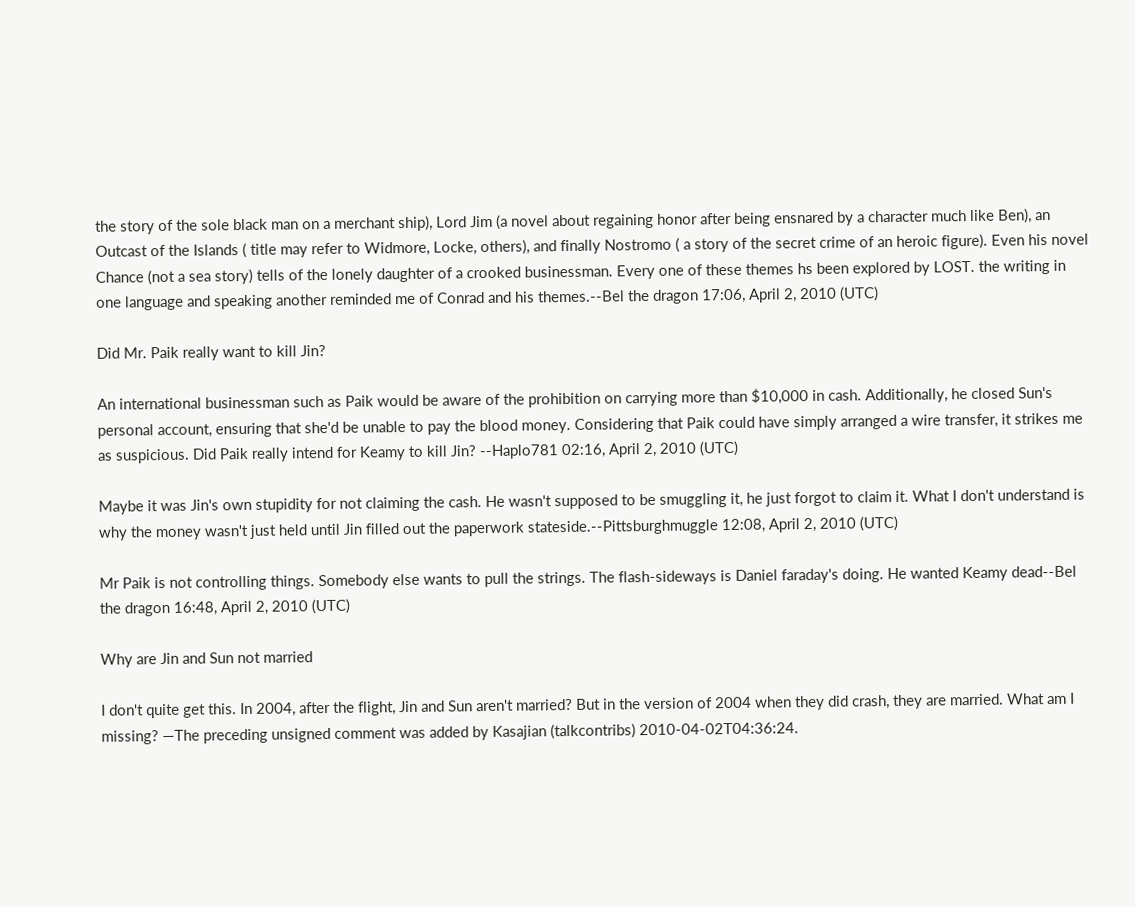the story of the sole black man on a merchant ship), Lord Jim (a novel about regaining honor after being ensnared by a character much like Ben), an Outcast of the Islands ( title may refer to Widmore, Locke, others), and finally Nostromo ( a story of the secret crime of an heroic figure). Even his novel Chance (not a sea story) tells of the lonely daughter of a crooked businessman. Every one of these themes hs been explored by LOST. the writing in one language and speaking another reminded me of Conrad and his themes.--Bel the dragon 17:06, April 2, 2010 (UTC)

Did Mr. Paik really want to kill Jin?

An international businessman such as Paik would be aware of the prohibition on carrying more than $10,000 in cash. Additionally, he closed Sun's personal account, ensuring that she'd be unable to pay the blood money. Considering that Paik could have simply arranged a wire transfer, it strikes me as suspicious. Did Paik really intend for Keamy to kill Jin? --Haplo781 02:16, April 2, 2010 (UTC)

Maybe it was Jin's own stupidity for not claiming the cash. He wasn't supposed to be smuggling it, he just forgot to claim it. What I don't understand is why the money wasn't just held until Jin filled out the paperwork stateside.--Pittsburghmuggle 12:08, April 2, 2010 (UTC)

Mr Paik is not controlling things. Somebody else wants to pull the strings. The flash-sideways is Daniel faraday's doing. He wanted Keamy dead--Bel the dragon 16:48, April 2, 2010 (UTC)

Why are Jin and Sun not married

I don't quite get this. In 2004, after the flight, Jin and Sun aren't married? But in the version of 2004 when they did crash, they are married. What am I missing? —The preceding unsigned comment was added by Kasajian (talkcontribs) 2010-04-02T04:36:24.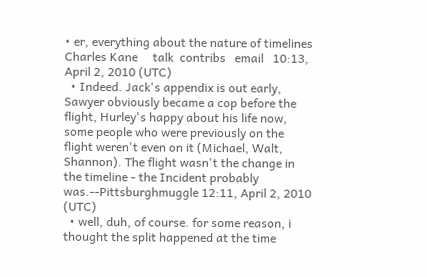• er, everything about the nature of timelines    Charles Kane     talk  contribs   email   10:13, April 2, 2010 (UTC)
  • Indeed. Jack's appendix is out early, Sawyer obviously became a cop before the flight, Hurley's happy about his life now, some people who were previously on the flight weren't even on it (Michael, Walt, Shannon). The flight wasn't the change in the timeline - the Incident probably was.--Pittsburghmuggle 12:11, April 2, 2010 (UTC)
  • well, duh, of course. for some reason, i thought the split happened at the time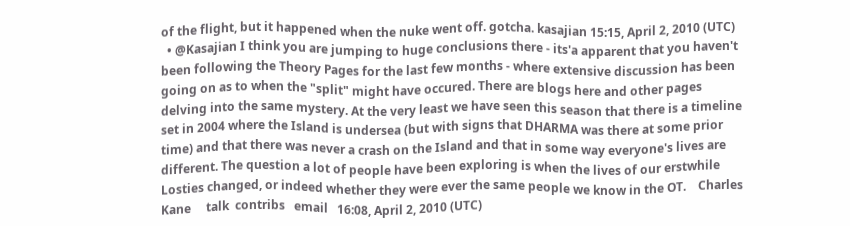of the flight, but it happened when the nuke went off. gotcha. kasajian 15:15, April 2, 2010 (UTC)
  • @Kasajian I think you are jumping to huge conclusions there - its'a apparent that you haven't been following the Theory Pages for the last few months - where extensive discussion has been going on as to when the "split" might have occured. There are blogs here and other pages delving into the same mystery. At the very least we have seen this season that there is a timeline set in 2004 where the Island is undersea (but with signs that DHARMA was there at some prior time) and that there was never a crash on the Island and that in some way everyone's lives are different. The question a lot of people have been exploring is when the lives of our erstwhile Losties changed, or indeed whether they were ever the same people we know in the OT.    Charles Kane     talk  contribs   email   16:08, April 2, 2010 (UTC)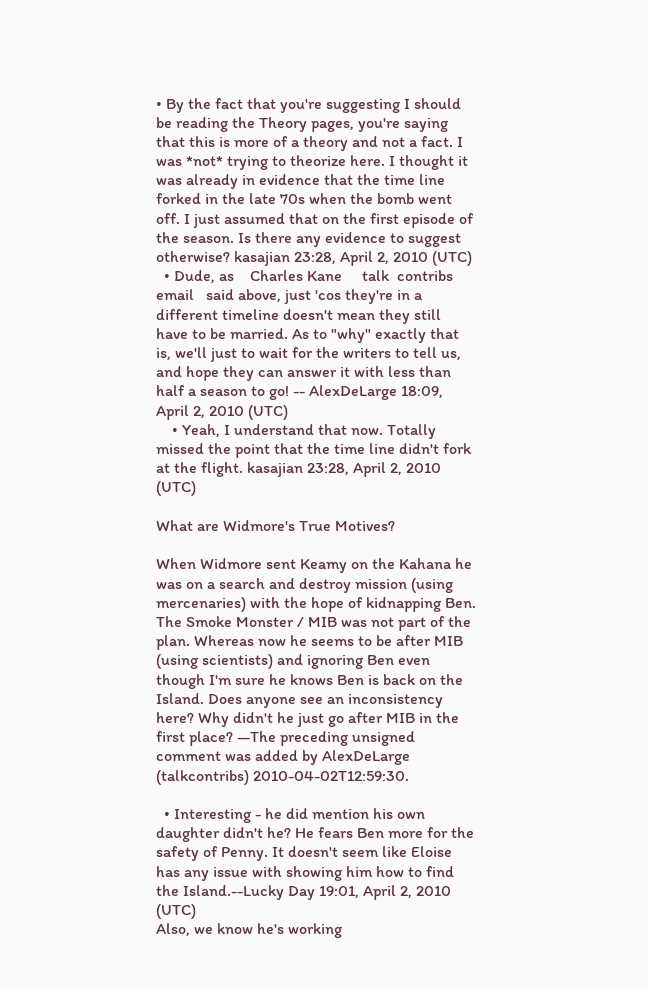• By the fact that you're suggesting I should be reading the Theory pages, you're saying that this is more of a theory and not a fact. I was *not* trying to theorize here. I thought it was already in evidence that the time line forked in the late 70s when the bomb went off. I just assumed that on the first episode of the season. Is there any evidence to suggest otherwise? kasajian 23:28, April 2, 2010 (UTC)
  • Dude, as    Charles Kane     talk  contribs   email   said above, just 'cos they're in a different timeline doesn't mean they still have to be married. As to "why" exactly that is, we'll just to wait for the writers to tell us, and hope they can answer it with less than half a season to go! -- AlexDeLarge 18:09, April 2, 2010 (UTC)
    • Yeah, I understand that now. Totally missed the point that the time line didn't fork at the flight. kasajian 23:28, April 2, 2010 (UTC)

What are Widmore's True Motives?

When Widmore sent Keamy on the Kahana he was on a search and destroy mission (using mercenaries) with the hope of kidnapping Ben. The Smoke Monster / MIB was not part of the plan. Whereas now he seems to be after MIB (using scientists) and ignoring Ben even though I'm sure he knows Ben is back on the Island. Does anyone see an inconsistency here? Why didn't he just go after MIB in the first place? —The preceding unsigned comment was added by AlexDeLarge (talkcontribs) 2010-04-02T12:59:30.

  • Interesting - he did mention his own daughter didn't he? He fears Ben more for the safety of Penny. It doesn't seem like Eloise has any issue with showing him how to find the Island.--Lucky Day 19:01, April 2, 2010 (UTC)
Also, we know he's working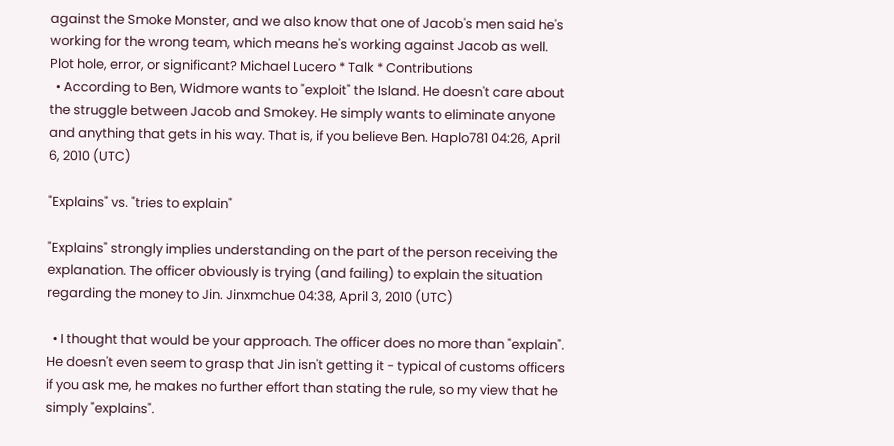against the Smoke Monster, and we also know that one of Jacob's men said he's working for the wrong team, which means he's working against Jacob as well. Plot hole, error, or significant? Michael Lucero * Talk * Contributions
  • According to Ben, Widmore wants to "exploit" the Island. He doesn't care about the struggle between Jacob and Smokey. He simply wants to eliminate anyone and anything that gets in his way. That is, if you believe Ben. Haplo781 04:26, April 6, 2010 (UTC)

"Explains" vs. "tries to explain"

"Explains" strongly implies understanding on the part of the person receiving the explanation. The officer obviously is trying (and failing) to explain the situation regarding the money to Jin. Jinxmchue 04:38, April 3, 2010 (UTC)

  • I thought that would be your approach. The officer does no more than "explain". He doesn't even seem to grasp that Jin isn't getting it - typical of customs officers if you ask me, he makes no further effort than stating the rule, so my view that he simply "explains".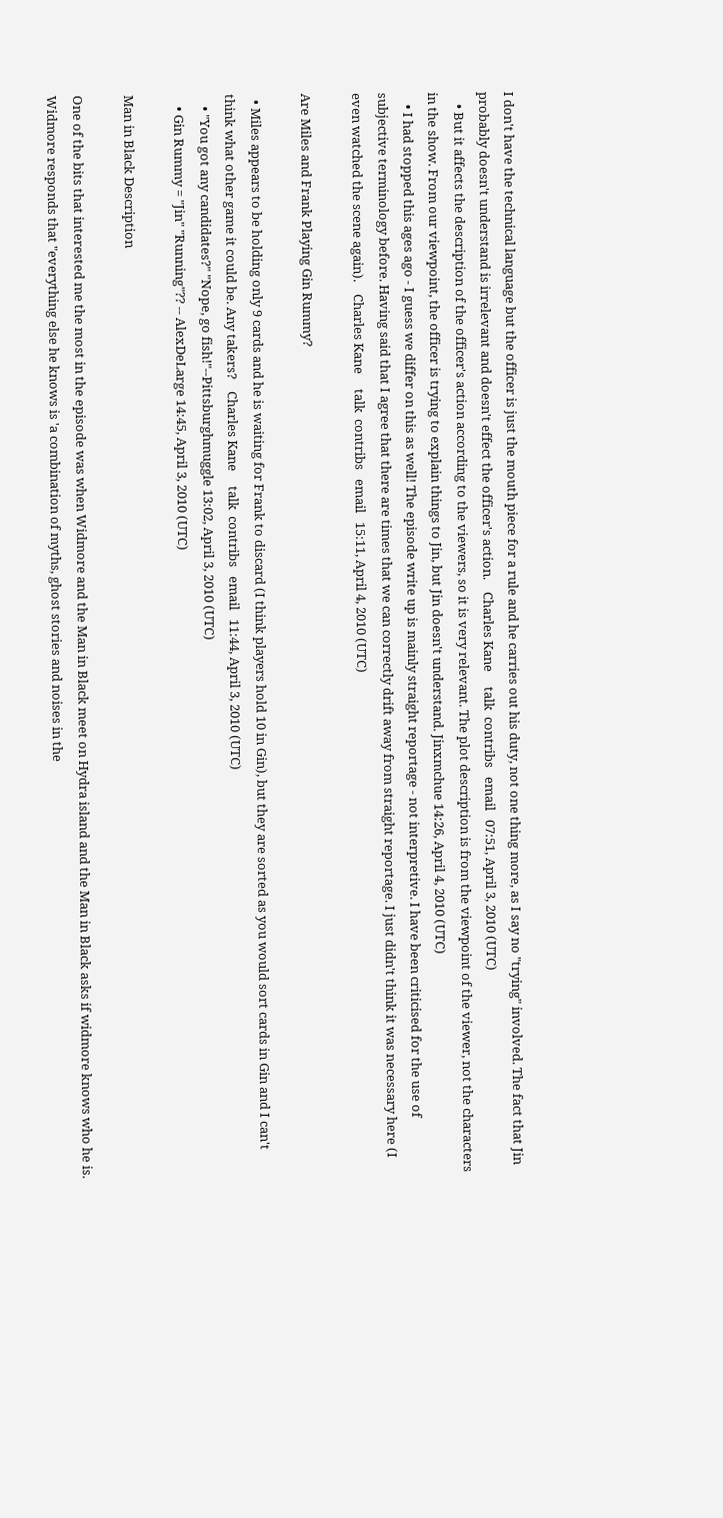I don't have the technical language but the officer is just the mouth piece for a rule and he carries out his duty, not one thing more, as I say no "trying" involved. The fact that Jin probably doesn't understand is irrelevant and doesn't effect the officer's action.    Charles Kane     talk  contribs   email   07:51, April 3, 2010 (UTC)
    • But it affects the description of the officer's action according to the viewers, so it is very relevant. The plot description is from the viewpoint of the viewer, not the characters in the show. From our viewpoint, the officer is trying to explain things to Jin, but Jin doesn't understand. Jinxmchue 14:26, April 4, 2010 (UTC)
    • I had stopped this ages ago - I guess we differ on this as well! The episode write up is mainly straight reportage - not interpretive. I have been criticised for the use of subjective terminology before. Having said that I agree that there are times that we can correctly drift away from straight reportage. I just didn't think it was necessary here (I even watched the scene again).    Charles Kane     talk  contribs   email   15:11, April 4, 2010 (UTC)

Are Miles and Frank Playing Gin Rummy?

  • Miles appears to be holding only 9 cards and he is waiting for Frank to discard (I think players hold 10 in Gin), but they are sorted as you would sort cards in Gin and I can't think what other game it could be. Any takers?    Charles Kane     talk  contribs   email   11:44, April 3, 2010 (UTC)
    • "You got any candidates?" "Nope, go fish!"--Pittsburghmuggle 13:02, April 3, 2010 (UTC)
    • Gin Rummy = "Jin" "Running"?? -- AlexDeLarge 14:45, April 3, 2010 (UTC)

Man in Black Description

One of the bits that interested me the most in the episode was when Widmore and the Man in Black meet on Hydra island and the Man in Black asks if widmore knows who he is. Widmore responds that "everything else he knows is 'a combination of myths, ghost stories and noises in the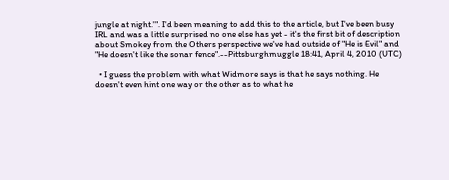jungle at night.'". I'd been meaning to add this to the article, but I've been busy IRL and was a little surprised no one else has yet - it's the first bit of description about Smokey from the Others perspective we've had outside of "He is Evil" and "He doesn't like the sonar fence".--Pittsburghmuggle 18:41, April 4, 2010 (UTC)

  • I guess the problem with what Widmore says is that he says nothing. He doesn't even hint one way or the other as to what he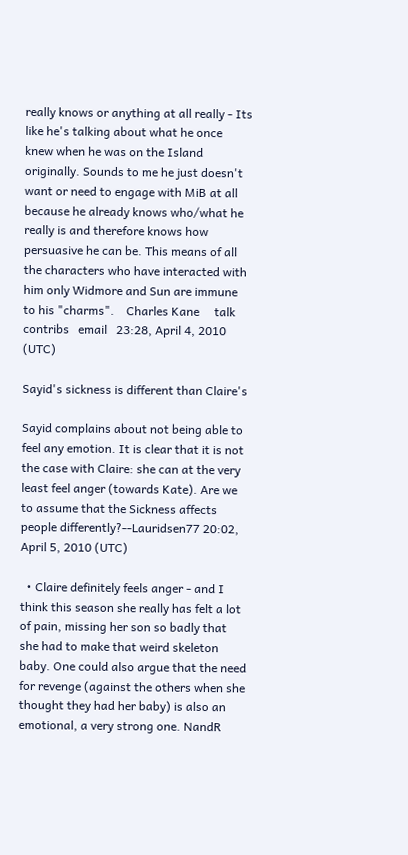really knows or anything at all really - Its like he's talking about what he once knew when he was on the Island originally. Sounds to me he just doesn't want or need to engage with MiB at all because he already knows who/what he really is and therefore knows how persuasive he can be. This means of all the characters who have interacted with him only Widmore and Sun are immune to his "charms".    Charles Kane     talk  contribs   email   23:28, April 4, 2010 (UTC)

Sayid's sickness is different than Claire's

Sayid complains about not being able to feel any emotion. It is clear that it is not the case with Claire: she can at the very least feel anger (towards Kate). Are we to assume that the Sickness affects people differently?--Lauridsen77 20:02, April 5, 2010 (UTC)

  • Claire definitely feels anger - and I think this season she really has felt a lot of pain, missing her son so badly that she had to make that weird skeleton baby. One could also argue that the need for revenge (against the others when she thought they had her baby) is also an emotional, a very strong one. NandR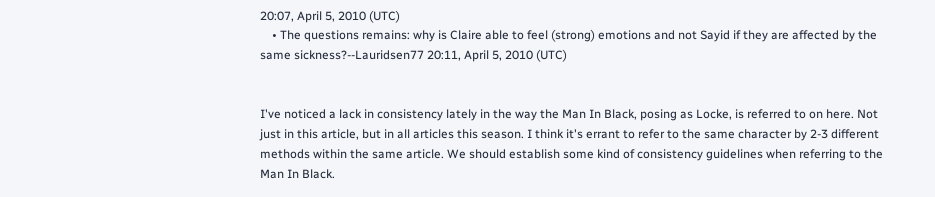20:07, April 5, 2010 (UTC)
    • The questions remains: why is Claire able to feel (strong) emotions and not Sayid if they are affected by the same sickness?--Lauridsen77 20:11, April 5, 2010 (UTC)


I've noticed a lack in consistency lately in the way the Man In Black, posing as Locke, is referred to on here. Not just in this article, but in all articles this season. I think it's errant to refer to the same character by 2-3 different methods within the same article. We should establish some kind of consistency guidelines when referring to the Man In Black.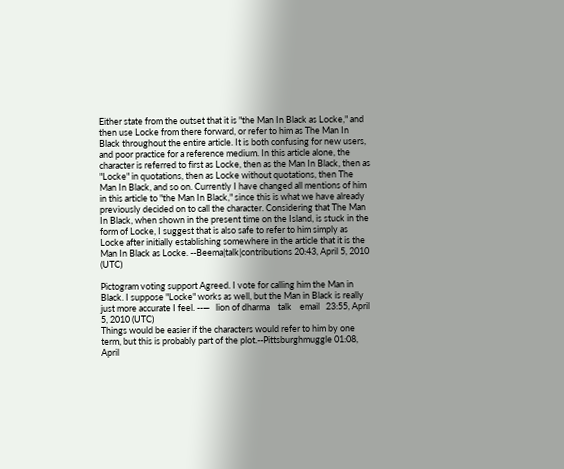Either state from the outset that it is "the Man In Black as Locke," and then use Locke from there forward, or refer to him as The Man In Black throughout the entire article. It is both confusing for new users, and poor practice for a reference medium. In this article alone, the character is referred to first as Locke, then as the Man In Black, then as "Locke" in quotations, then as Locke without quotations, then The Man In Black, and so on. Currently I have changed all mentions of him in this article to "the Man In Black," since this is what we have already previously decided on to call the character. Considering that The Man In Black, when shown in the present time on the Island, is stuck in the form of Locke, I suggest that is also safe to refer to him simply as Locke after initially establishing somewhere in the article that it is the Man In Black as Locke. --Beema|talk|contributions 20:43, April 5, 2010 (UTC)

Pictogram voting support Agreed. I vote for calling him the Man in Black. I suppose "Locke" works as well, but the Man in Black is really just more accurate I feel. --—   lion of dharma    talk    email   23:55, April 5, 2010 (UTC)
Things would be easier if the characters would refer to him by one term, but this is probably part of the plot.--Pittsburghmuggle 01:08, April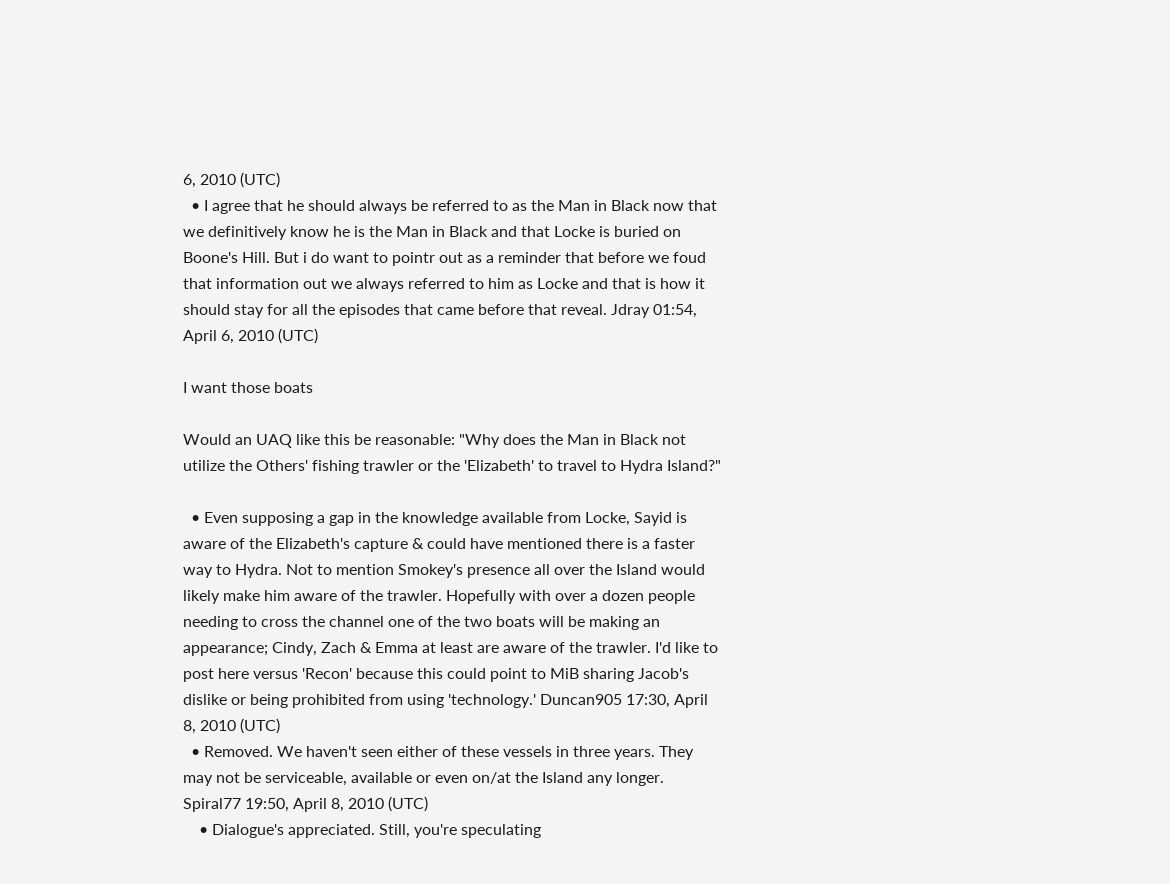6, 2010 (UTC)
  • I agree that he should always be referred to as the Man in Black now that we definitively know he is the Man in Black and that Locke is buried on Boone's Hill. But i do want to pointr out as a reminder that before we foud that information out we always referred to him as Locke and that is how it should stay for all the episodes that came before that reveal. Jdray 01:54, April 6, 2010 (UTC)

I want those boats

Would an UAQ like this be reasonable: "Why does the Man in Black not utilize the Others' fishing trawler or the 'Elizabeth' to travel to Hydra Island?"

  • Even supposing a gap in the knowledge available from Locke, Sayid is aware of the Elizabeth's capture & could have mentioned there is a faster way to Hydra. Not to mention Smokey's presence all over the Island would likely make him aware of the trawler. Hopefully with over a dozen people needing to cross the channel one of the two boats will be making an appearance; Cindy, Zach & Emma at least are aware of the trawler. I'd like to post here versus 'Recon' because this could point to MiB sharing Jacob's dislike or being prohibited from using 'technology.' Duncan905 17:30, April 8, 2010 (UTC)
  • Removed. We haven't seen either of these vessels in three years. They may not be serviceable, available or even on/at the Island any longer. Spiral77 19:50, April 8, 2010 (UTC)
    • Dialogue's appreciated. Still, you're speculating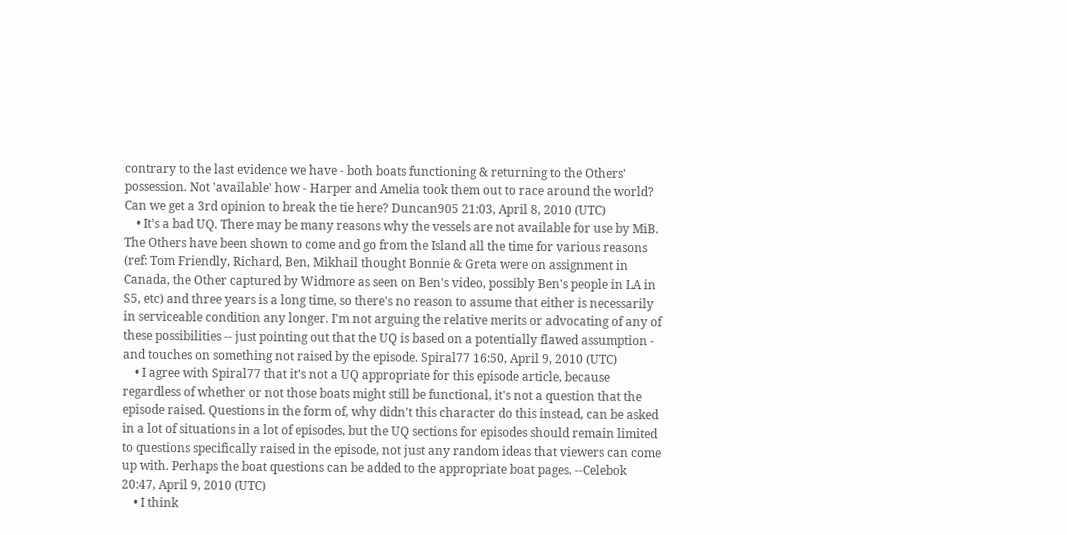contrary to the last evidence we have - both boats functioning & returning to the Others' possession. Not 'available' how - Harper and Amelia took them out to race around the world? Can we get a 3rd opinion to break the tie here? Duncan905 21:03, April 8, 2010 (UTC)
    • It's a bad UQ. There may be many reasons why the vessels are not available for use by MiB. The Others have been shown to come and go from the Island all the time for various reasons (ref: Tom Friendly, Richard, Ben, Mikhail thought Bonnie & Greta were on assignment in Canada, the Other captured by Widmore as seen on Ben's video, possibly Ben's people in LA in S5, etc) and three years is a long time, so there's no reason to assume that either is necessarily in serviceable condition any longer. I'm not arguing the relative merits or advocating of any of these possibilities -- just pointing out that the UQ is based on a potentially flawed assumption - and touches on something not raised by the episode. Spiral77 16:50, April 9, 2010 (UTC)
    • I agree with Spiral77 that it's not a UQ appropriate for this episode article, because regardless of whether or not those boats might still be functional, it's not a question that the episode raised. Questions in the form of, why didn't this character do this instead, can be asked in a lot of situations in a lot of episodes, but the UQ sections for episodes should remain limited to questions specifically raised in the episode, not just any random ideas that viewers can come up with. Perhaps the boat questions can be added to the appropriate boat pages. --Celebok 20:47, April 9, 2010 (UTC)
    • I think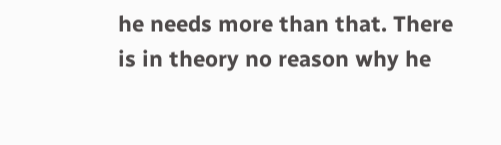he needs more than that. There is in theory no reason why he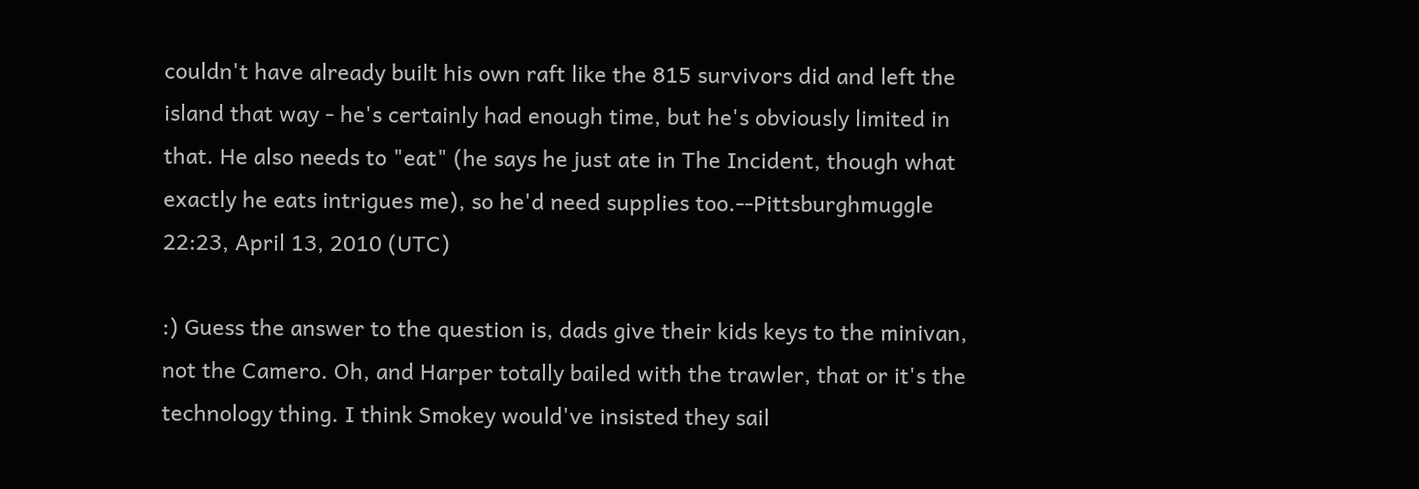couldn't have already built his own raft like the 815 survivors did and left the island that way - he's certainly had enough time, but he's obviously limited in that. He also needs to "eat" (he says he just ate in The Incident, though what exactly he eats intrigues me), so he'd need supplies too.--Pittsburghmuggle 22:23, April 13, 2010 (UTC)

:) Guess the answer to the question is, dads give their kids keys to the minivan, not the Camero. Oh, and Harper totally bailed with the trawler, that or it's the technology thing. I think Smokey would've insisted they sail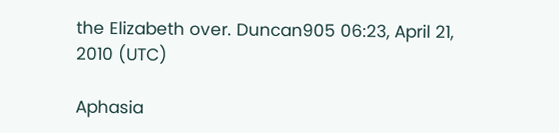the Elizabeth over. Duncan905 06:23, April 21, 2010 (UTC)

Aphasia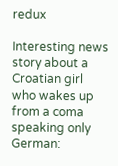redux

Interesting news story about a Croatian girl who wakes up from a coma speaking only German: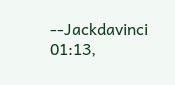--Jackdavinci 01:13,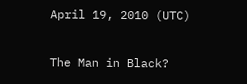April 19, 2010 (UTC)

The Man in Black?